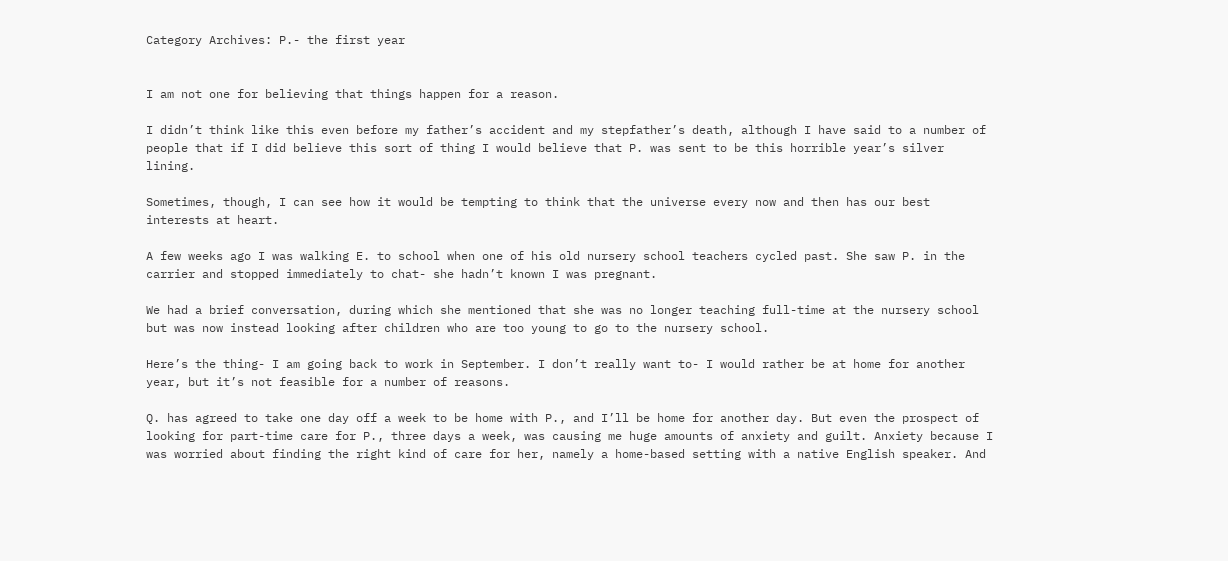Category Archives: P.- the first year


I am not one for believing that things happen for a reason.

I didn’t think like this even before my father’s accident and my stepfather’s death, although I have said to a number of people that if I did believe this sort of thing I would believe that P. was sent to be this horrible year’s silver lining.

Sometimes, though, I can see how it would be tempting to think that the universe every now and then has our best interests at heart.

A few weeks ago I was walking E. to school when one of his old nursery school teachers cycled past. She saw P. in the carrier and stopped immediately to chat- she hadn’t known I was pregnant.

We had a brief conversation, during which she mentioned that she was no longer teaching full-time at the nursery school but was now instead looking after children who are too young to go to the nursery school.

Here’s the thing- I am going back to work in September. I don’t really want to- I would rather be at home for another year, but it’s not feasible for a number of reasons.

Q. has agreed to take one day off a week to be home with P., and I’ll be home for another day. But even the prospect of looking for part-time care for P., three days a week, was causing me huge amounts of anxiety and guilt. Anxiety because I was worried about finding the right kind of care for her, namely a home-based setting with a native English speaker. And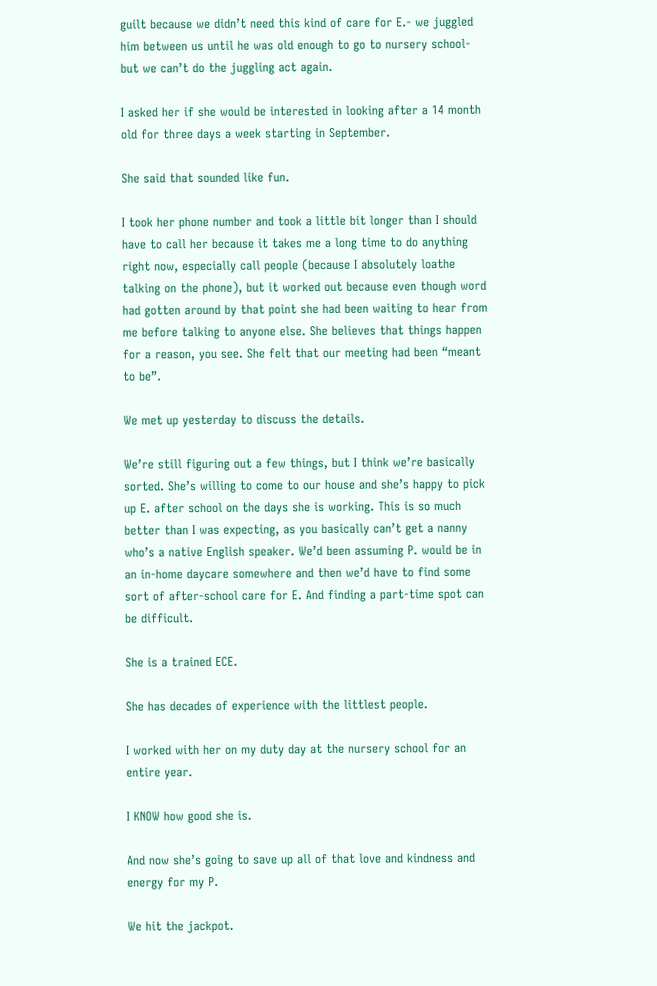guilt because we didn’t need this kind of care for E.- we juggled him between us until he was old enough to go to nursery school- but we can’t do the juggling act again.

I asked her if she would be interested in looking after a 14 month old for three days a week starting in September.

She said that sounded like fun.

I took her phone number and took a little bit longer than I should have to call her because it takes me a long time to do anything right now, especially call people (because I absolutely loathe talking on the phone), but it worked out because even though word had gotten around by that point she had been waiting to hear from me before talking to anyone else. She believes that things happen for a reason, you see. She felt that our meeting had been “meant to be”.

We met up yesterday to discuss the details.

We’re still figuring out a few things, but I think we’re basically sorted. She’s willing to come to our house and she’s happy to pick up E. after school on the days she is working. This is so much better than I was expecting, as you basically can’t get a nanny who’s a native English speaker. We’d been assuming P. would be in an in-home daycare somewhere and then we’d have to find some sort of after-school care for E. And finding a part-time spot can be difficult.

She is a trained ECE.

She has decades of experience with the littlest people.

I worked with her on my duty day at the nursery school for an entire year.

I KNOW how good she is.

And now she’s going to save up all of that love and kindness and energy for my P.

We hit the jackpot.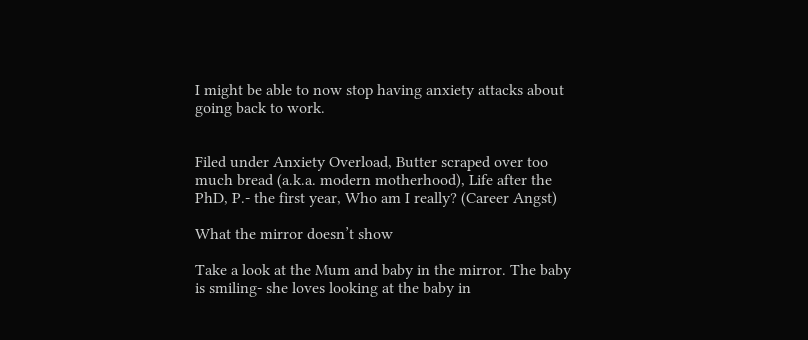I might be able to now stop having anxiety attacks about going back to work.


Filed under Anxiety Overload, Butter scraped over too much bread (a.k.a. modern motherhood), Life after the PhD, P.- the first year, Who am I really? (Career Angst)

What the mirror doesn’t show

Take a look at the Mum and baby in the mirror. The baby is smiling- she loves looking at the baby in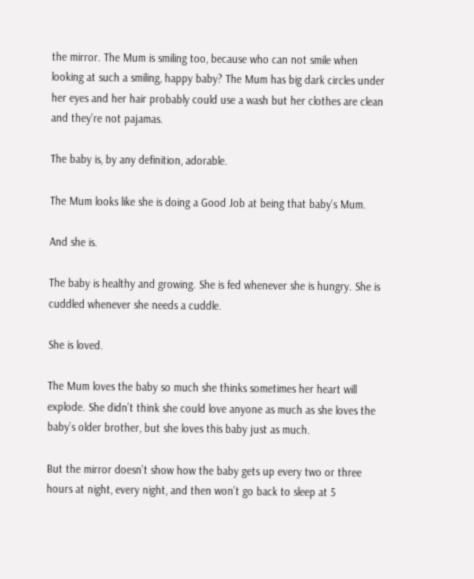the mirror. The Mum is smiling too, because who can not smile when looking at such a smiling, happy baby? The Mum has big dark circles under her eyes and her hair probably could use a wash but her clothes are clean and they’re not pajamas.

The baby is, by any definition, adorable.

The Mum looks like she is doing a Good Job at being that baby’s Mum.

And she is.

The baby is healthy and growing. She is fed whenever she is hungry. She is cuddled whenever she needs a cuddle.

She is loved.

The Mum loves the baby so much she thinks sometimes her heart will explode. She didn’t think she could love anyone as much as she loves the baby’s older brother, but she loves this baby just as much.

But the mirror doesn’t show how the baby gets up every two or three hours at night, every night, and then won’t go back to sleep at 5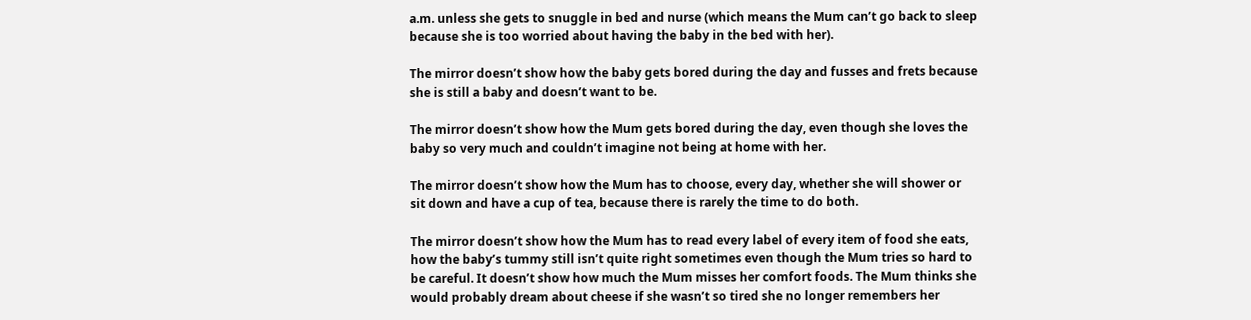a.m. unless she gets to snuggle in bed and nurse (which means the Mum can’t go back to sleep because she is too worried about having the baby in the bed with her).

The mirror doesn’t show how the baby gets bored during the day and fusses and frets because she is still a baby and doesn’t want to be.

The mirror doesn’t show how the Mum gets bored during the day, even though she loves the baby so very much and couldn’t imagine not being at home with her.

The mirror doesn’t show how the Mum has to choose, every day, whether she will shower or sit down and have a cup of tea, because there is rarely the time to do both.

The mirror doesn’t show how the Mum has to read every label of every item of food she eats, how the baby’s tummy still isn’t quite right sometimes even though the Mum tries so hard to be careful. It doesn’t show how much the Mum misses her comfort foods. The Mum thinks she would probably dream about cheese if she wasn’t so tired she no longer remembers her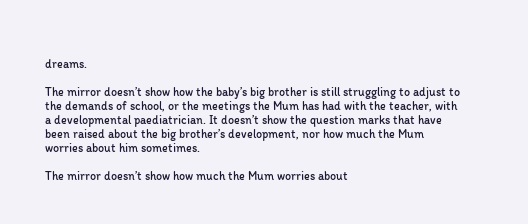dreams.

The mirror doesn’t show how the baby’s big brother is still struggling to adjust to the demands of school, or the meetings the Mum has had with the teacher, with a developmental paediatrician. It doesn’t show the question marks that have been raised about the big brother’s development, nor how much the Mum worries about him sometimes.

The mirror doesn’t show how much the Mum worries about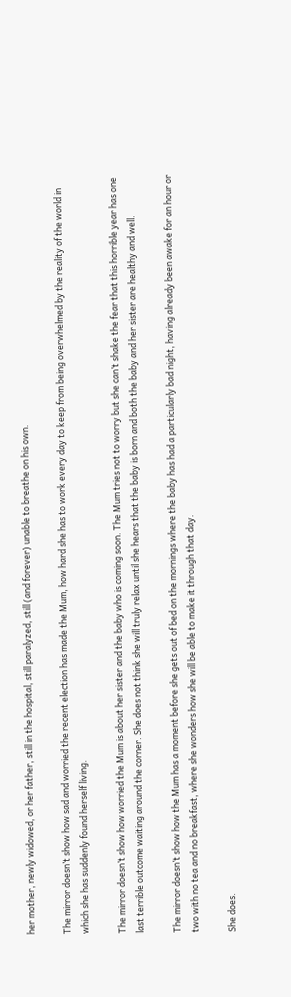her mother, newly widowed, or her father, still in the hospital, still paralyzed, still (and forever) unable to breathe on his own.

The mirror doesn’t show how sad and worried the recent election has made the Mum, how hard she has to work every day to keep from being overwhelmed by the reality of the world in which she has suddenly found herself living.

The mirror doesn’t show how worried the Mum is about her sister and the baby who is coming soon. The Mum tries not to worry but she can’t shake the fear that this horrible year has one last terrible outcome waiting around the corner. She does not think she will truly relax until she hears that the baby is born and both the baby and her sister are healthy and well.

The mirror doesn’t show how the Mum has a moment before she gets out of bed on the mornings where the baby has had a particularly bad night, having already been awake for an hour or two with no tea and no breakfast, where she wonders how she will be able to make it through that day.

She does.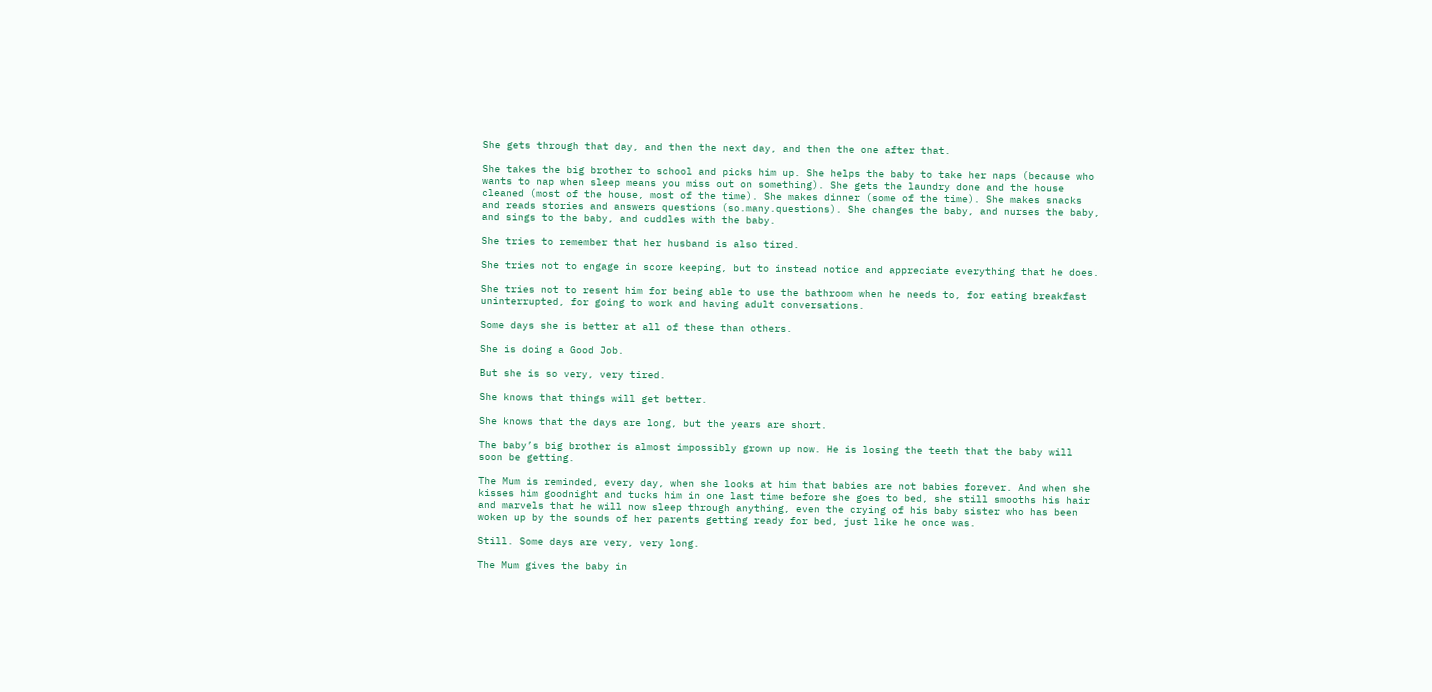She gets through that day, and then the next day, and then the one after that.

She takes the big brother to school and picks him up. She helps the baby to take her naps (because who wants to nap when sleep means you miss out on something). She gets the laundry done and the house cleaned (most of the house, most of the time). She makes dinner (some of the time). She makes snacks and reads stories and answers questions (so.many.questions). She changes the baby, and nurses the baby, and sings to the baby, and cuddles with the baby.

She tries to remember that her husband is also tired.

She tries not to engage in score keeping, but to instead notice and appreciate everything that he does.

She tries not to resent him for being able to use the bathroom when he needs to, for eating breakfast uninterrupted, for going to work and having adult conversations.

Some days she is better at all of these than others.

She is doing a Good Job.

But she is so very, very tired.

She knows that things will get better.

She knows that the days are long, but the years are short.

The baby’s big brother is almost impossibly grown up now. He is losing the teeth that the baby will soon be getting.

The Mum is reminded, every day, when she looks at him that babies are not babies forever. And when she kisses him goodnight and tucks him in one last time before she goes to bed, she still smooths his hair and marvels that he will now sleep through anything, even the crying of his baby sister who has been woken up by the sounds of her parents getting ready for bed, just like he once was.

Still. Some days are very, very long.

The Mum gives the baby in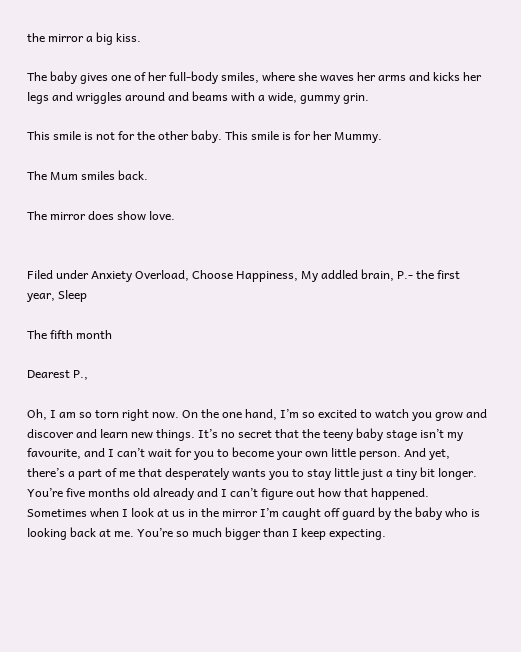the mirror a big kiss.

The baby gives one of her full-body smiles, where she waves her arms and kicks her legs and wriggles around and beams with a wide, gummy grin.

This smile is not for the other baby. This smile is for her Mummy.

The Mum smiles back.

The mirror does show love.


Filed under Anxiety Overload, Choose Happiness, My addled brain, P.- the first year, Sleep

The fifth month

Dearest P.,

Oh, I am so torn right now. On the one hand, I’m so excited to watch you grow and discover and learn new things. It’s no secret that the teeny baby stage isn’t my favourite, and I can’t wait for you to become your own little person. And yet, there’s a part of me that desperately wants you to stay little just a tiny bit longer. You’re five months old already and I can’t figure out how that happened. Sometimes when I look at us in the mirror I’m caught off guard by the baby who is looking back at me. You’re so much bigger than I keep expecting.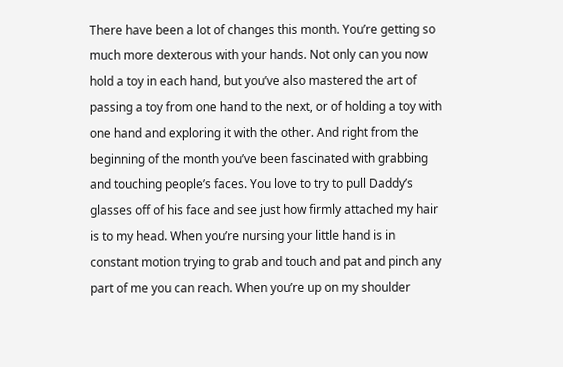There have been a lot of changes this month. You’re getting so much more dexterous with your hands. Not only can you now hold a toy in each hand, but you’ve also mastered the art of passing a toy from one hand to the next, or of holding a toy with one hand and exploring it with the other. And right from the beginning of the month you’ve been fascinated with grabbing and touching people’s faces. You love to try to pull Daddy’s glasses off of his face and see just how firmly attached my hair is to my head. When you’re nursing your little hand is in constant motion trying to grab and touch and pat and pinch any part of me you can reach. When you’re up on my shoulder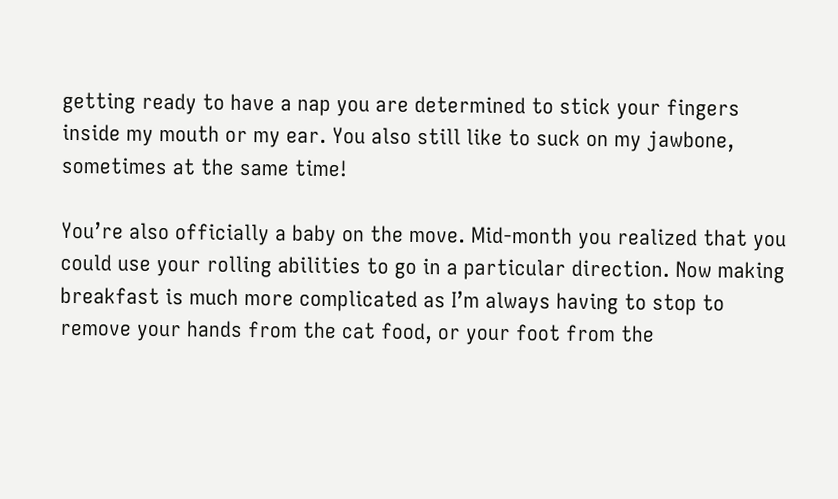getting ready to have a nap you are determined to stick your fingers inside my mouth or my ear. You also still like to suck on my jawbone, sometimes at the same time!

You’re also officially a baby on the move. Mid-month you realized that you could use your rolling abilities to go in a particular direction. Now making breakfast is much more complicated as I’m always having to stop to remove your hands from the cat food, or your foot from the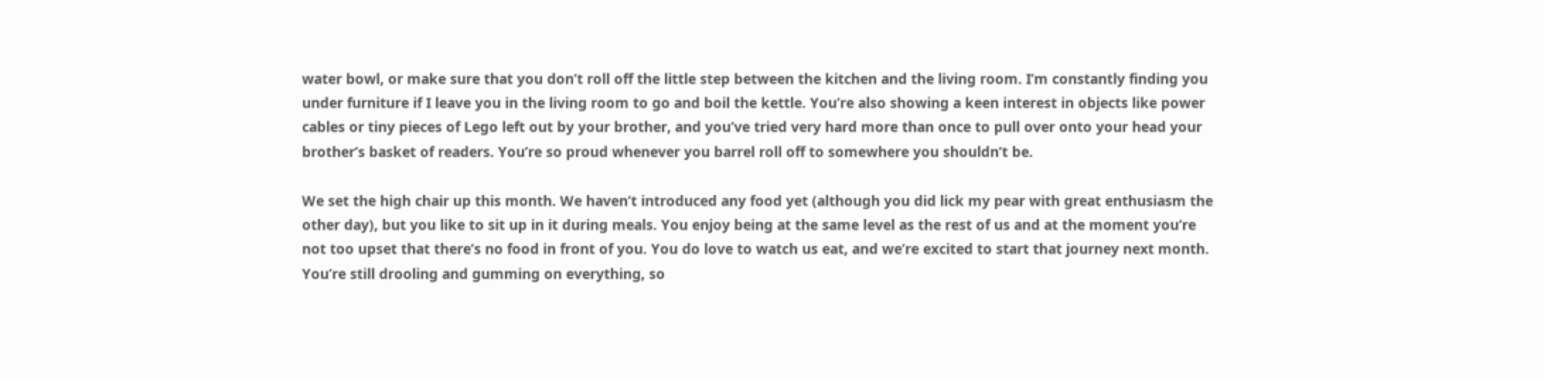water bowl, or make sure that you don’t roll off the little step between the kitchen and the living room. I’m constantly finding you under furniture if I leave you in the living room to go and boil the kettle. You’re also showing a keen interest in objects like power cables or tiny pieces of Lego left out by your brother, and you’ve tried very hard more than once to pull over onto your head your brother’s basket of readers. You’re so proud whenever you barrel roll off to somewhere you shouldn’t be.

We set the high chair up this month. We haven’t introduced any food yet (although you did lick my pear with great enthusiasm the other day), but you like to sit up in it during meals. You enjoy being at the same level as the rest of us and at the moment you’re not too upset that there’s no food in front of you. You do love to watch us eat, and we’re excited to start that journey next month. You’re still drooling and gumming on everything, so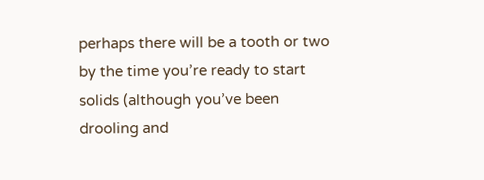perhaps there will be a tooth or two by the time you’re ready to start solids (although you’ve been drooling and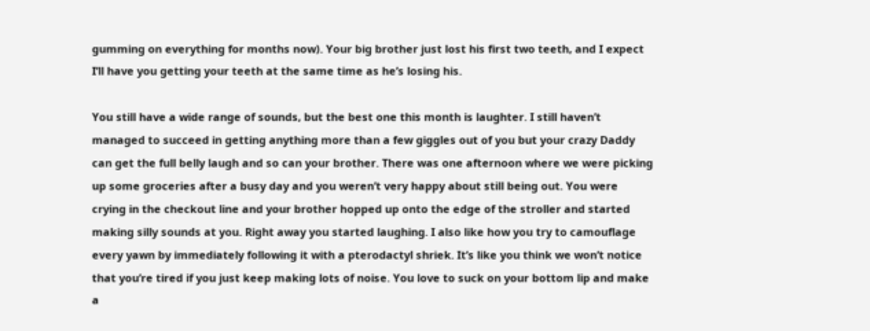gumming on everything for months now). Your big brother just lost his first two teeth, and I expect I’ll have you getting your teeth at the same time as he’s losing his.

You still have a wide range of sounds, but the best one this month is laughter. I still haven’t managed to succeed in getting anything more than a few giggles out of you but your crazy Daddy can get the full belly laugh and so can your brother. There was one afternoon where we were picking up some groceries after a busy day and you weren’t very happy about still being out. You were crying in the checkout line and your brother hopped up onto the edge of the stroller and started making silly sounds at you. Right away you started laughing. I also like how you try to camouflage every yawn by immediately following it with a pterodactyl shriek. It’s like you think we won’t notice that you’re tired if you just keep making lots of noise. You love to suck on your bottom lip and make a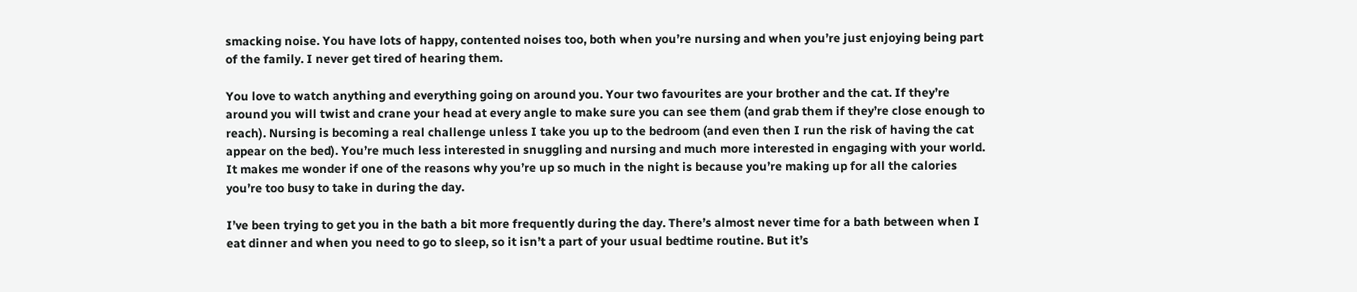smacking noise. You have lots of happy, contented noises too, both when you’re nursing and when you’re just enjoying being part of the family. I never get tired of hearing them.

You love to watch anything and everything going on around you. Your two favourites are your brother and the cat. If they’re around you will twist and crane your head at every angle to make sure you can see them (and grab them if they’re close enough to reach). Nursing is becoming a real challenge unless I take you up to the bedroom (and even then I run the risk of having the cat appear on the bed). You’re much less interested in snuggling and nursing and much more interested in engaging with your world. It makes me wonder if one of the reasons why you’re up so much in the night is because you’re making up for all the calories you’re too busy to take in during the day.

I’ve been trying to get you in the bath a bit more frequently during the day. There’s almost never time for a bath between when I eat dinner and when you need to go to sleep, so it isn’t a part of your usual bedtime routine. But it’s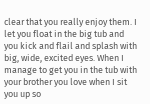clear that you really enjoy them. I let you float in the big tub and you kick and flail and splash with big, wide, excited eyes. When I manage to get you in the tub with your brother you love when I sit you up so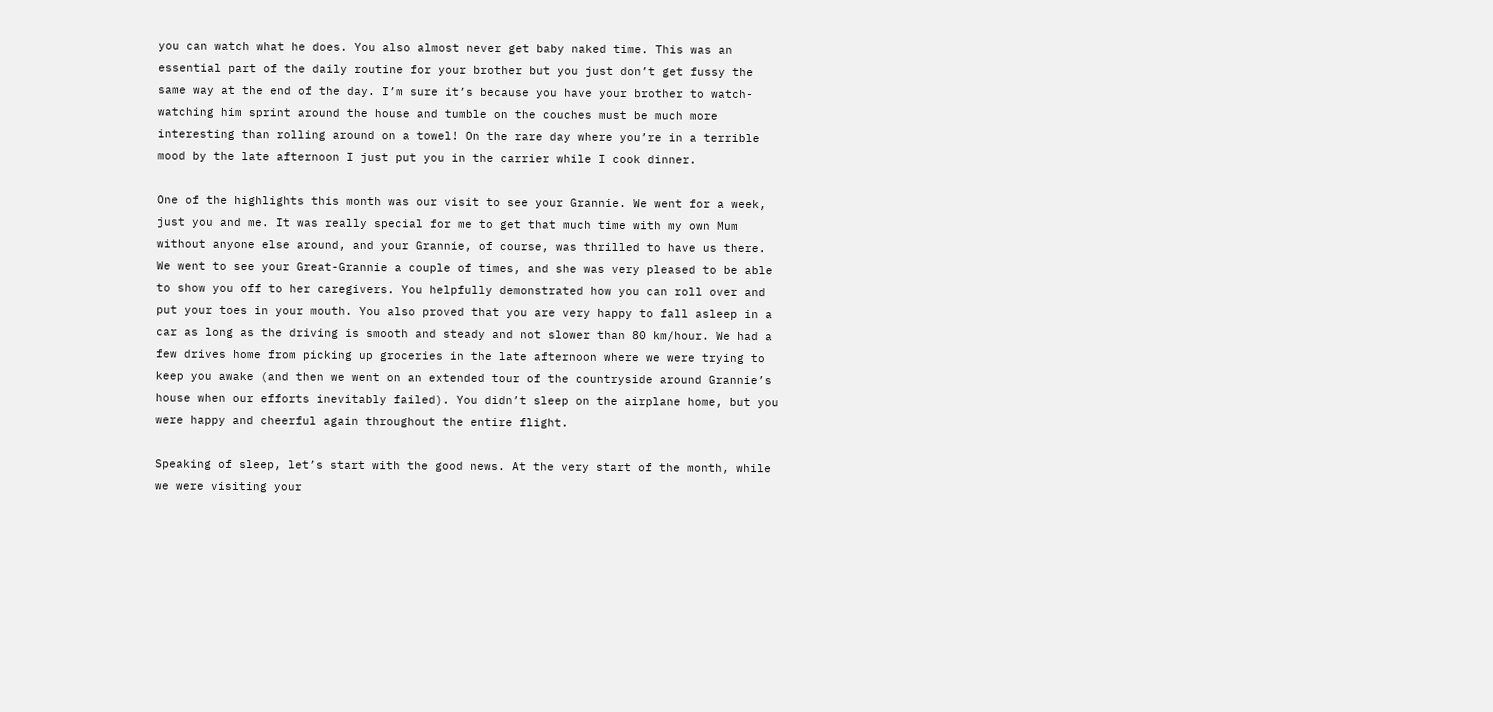you can watch what he does. You also almost never get baby naked time. This was an essential part of the daily routine for your brother but you just don’t get fussy the same way at the end of the day. I’m sure it’s because you have your brother to watch- watching him sprint around the house and tumble on the couches must be much more interesting than rolling around on a towel! On the rare day where you’re in a terrible mood by the late afternoon I just put you in the carrier while I cook dinner.

One of the highlights this month was our visit to see your Grannie. We went for a week, just you and me. It was really special for me to get that much time with my own Mum without anyone else around, and your Grannie, of course, was thrilled to have us there. We went to see your Great-Grannie a couple of times, and she was very pleased to be able to show you off to her caregivers. You helpfully demonstrated how you can roll over and put your toes in your mouth. You also proved that you are very happy to fall asleep in a car as long as the driving is smooth and steady and not slower than 80 km/hour. We had a few drives home from picking up groceries in the late afternoon where we were trying to keep you awake (and then we went on an extended tour of the countryside around Grannie’s house when our efforts inevitably failed). You didn’t sleep on the airplane home, but you were happy and cheerful again throughout the entire flight.

Speaking of sleep, let’s start with the good news. At the very start of the month, while we were visiting your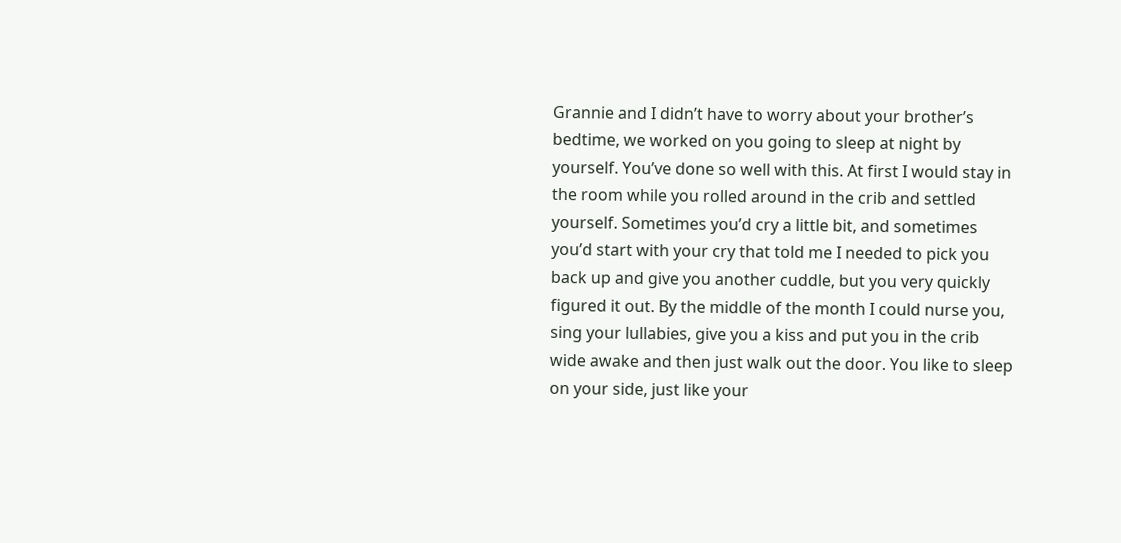Grannie and I didn’t have to worry about your brother’s bedtime, we worked on you going to sleep at night by yourself. You’ve done so well with this. At first I would stay in the room while you rolled around in the crib and settled yourself. Sometimes you’d cry a little bit, and sometimes you’d start with your cry that told me I needed to pick you back up and give you another cuddle, but you very quickly figured it out. By the middle of the month I could nurse you, sing your lullabies, give you a kiss and put you in the crib wide awake and then just walk out the door. You like to sleep on your side, just like your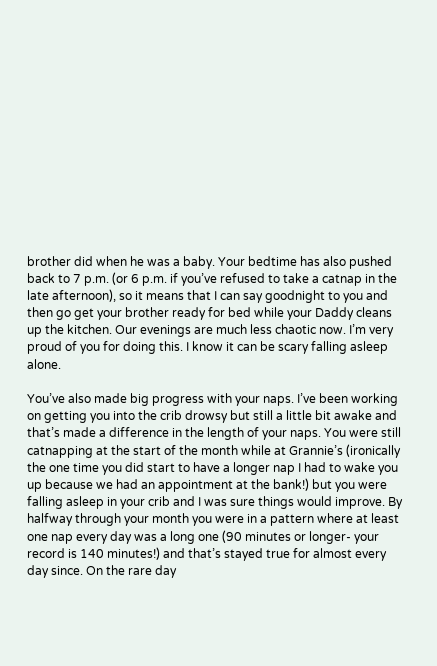brother did when he was a baby. Your bedtime has also pushed back to 7 p.m. (or 6 p.m. if you’ve refused to take a catnap in the late afternoon), so it means that I can say goodnight to you and then go get your brother ready for bed while your Daddy cleans up the kitchen. Our evenings are much less chaotic now. I’m very proud of you for doing this. I know it can be scary falling asleep alone.

You’ve also made big progress with your naps. I’ve been working on getting you into the crib drowsy but still a little bit awake and that’s made a difference in the length of your naps. You were still catnapping at the start of the month while at Grannie’s (ironically the one time you did start to have a longer nap I had to wake you up because we had an appointment at the bank!) but you were falling asleep in your crib and I was sure things would improve. By halfway through your month you were in a pattern where at least one nap every day was a long one (90 minutes or longer- your record is 140 minutes!) and that’s stayed true for almost every day since. On the rare day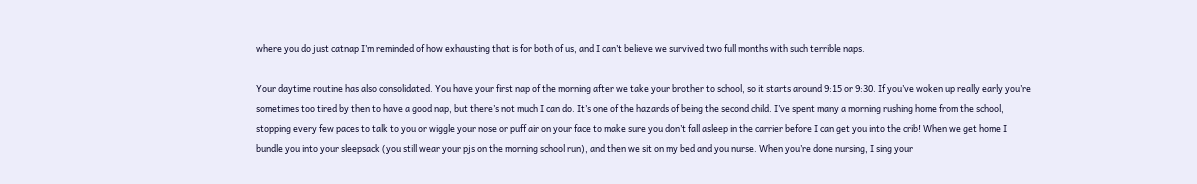where you do just catnap I’m reminded of how exhausting that is for both of us, and I can’t believe we survived two full months with such terrible naps.

Your daytime routine has also consolidated. You have your first nap of the morning after we take your brother to school, so it starts around 9:15 or 9:30. If you’ve woken up really early you’re sometimes too tired by then to have a good nap, but there’s not much I can do. It’s one of the hazards of being the second child. I’ve spent many a morning rushing home from the school, stopping every few paces to talk to you or wiggle your nose or puff air on your face to make sure you don’t fall asleep in the carrier before I can get you into the crib! When we get home I bundle you into your sleepsack (you still wear your pjs on the morning school run), and then we sit on my bed and you nurse. When you’re done nursing, I sing your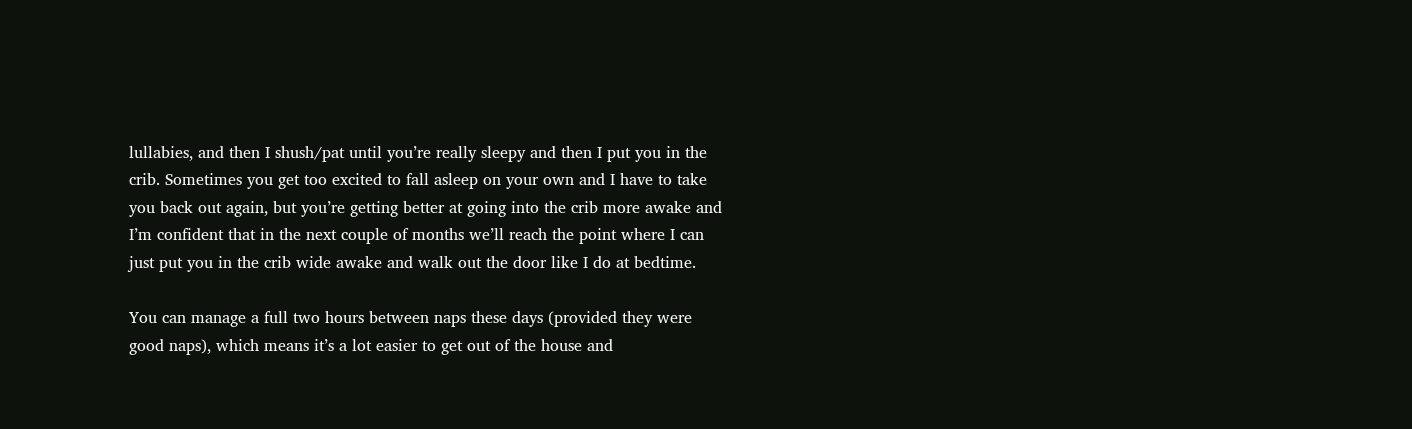lullabies, and then I shush/pat until you’re really sleepy and then I put you in the crib. Sometimes you get too excited to fall asleep on your own and I have to take you back out again, but you’re getting better at going into the crib more awake and I’m confident that in the next couple of months we’ll reach the point where I can just put you in the crib wide awake and walk out the door like I do at bedtime.

You can manage a full two hours between naps these days (provided they were good naps), which means it’s a lot easier to get out of the house and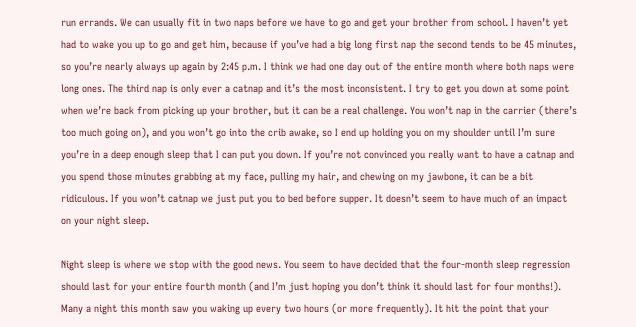run errands. We can usually fit in two naps before we have to go and get your brother from school. I haven’t yet had to wake you up to go and get him, because if you’ve had a big long first nap the second tends to be 45 minutes, so you’re nearly always up again by 2:45 p.m. I think we had one day out of the entire month where both naps were long ones. The third nap is only ever a catnap and it’s the most inconsistent. I try to get you down at some point when we’re back from picking up your brother, but it can be a real challenge. You won’t nap in the carrier (there’s too much going on), and you won’t go into the crib awake, so I end up holding you on my shoulder until I’m sure you’re in a deep enough sleep that I can put you down. If you’re not convinced you really want to have a catnap and you spend those minutes grabbing at my face, pulling my hair, and chewing on my jawbone, it can be a bit ridiculous. If you won’t catnap we just put you to bed before supper. It doesn’t seem to have much of an impact on your night sleep.

Night sleep is where we stop with the good news. You seem to have decided that the four-month sleep regression should last for your entire fourth month (and I’m just hoping you don’t think it should last for four months!). Many a night this month saw you waking up every two hours (or more frequently). It hit the point that your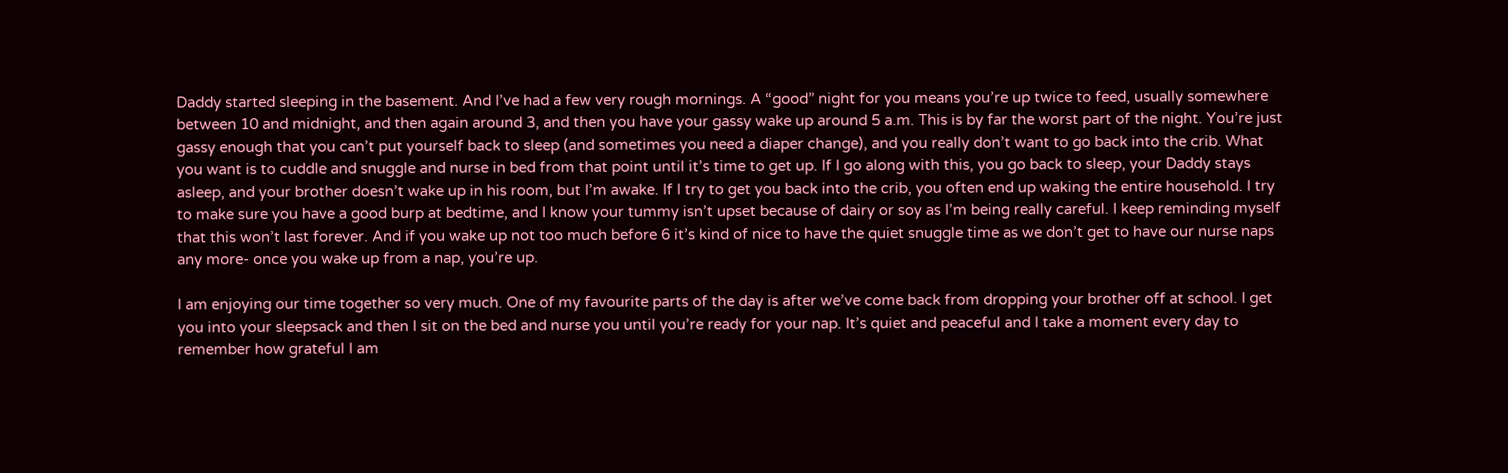Daddy started sleeping in the basement. And I’ve had a few very rough mornings. A “good” night for you means you’re up twice to feed, usually somewhere between 10 and midnight, and then again around 3, and then you have your gassy wake up around 5 a.m. This is by far the worst part of the night. You’re just gassy enough that you can’t put yourself back to sleep (and sometimes you need a diaper change), and you really don’t want to go back into the crib. What you want is to cuddle and snuggle and nurse in bed from that point until it’s time to get up. If I go along with this, you go back to sleep, your Daddy stays asleep, and your brother doesn’t wake up in his room, but I’m awake. If I try to get you back into the crib, you often end up waking the entire household. I try to make sure you have a good burp at bedtime, and I know your tummy isn’t upset because of dairy or soy as I’m being really careful. I keep reminding myself that this won’t last forever. And if you wake up not too much before 6 it’s kind of nice to have the quiet snuggle time as we don’t get to have our nurse naps any more- once you wake up from a nap, you’re up.

I am enjoying our time together so very much. One of my favourite parts of the day is after we’ve come back from dropping your brother off at school. I get you into your sleepsack and then I sit on the bed and nurse you until you’re ready for your nap. It’s quiet and peaceful and I take a moment every day to remember how grateful I am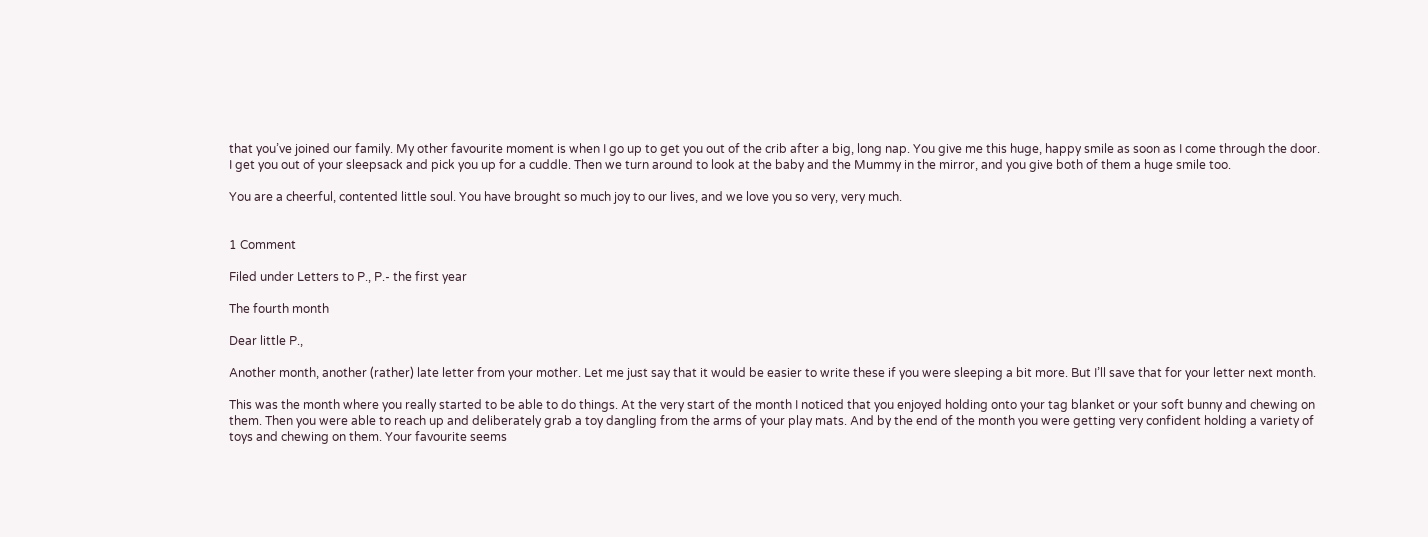that you’ve joined our family. My other favourite moment is when I go up to get you out of the crib after a big, long nap. You give me this huge, happy smile as soon as I come through the door. I get you out of your sleepsack and pick you up for a cuddle. Then we turn around to look at the baby and the Mummy in the mirror, and you give both of them a huge smile too.

You are a cheerful, contented little soul. You have brought so much joy to our lives, and we love you so very, very much.


1 Comment

Filed under Letters to P., P.- the first year

The fourth month

Dear little P.,

Another month, another (rather) late letter from your mother. Let me just say that it would be easier to write these if you were sleeping a bit more. But I’ll save that for your letter next month.

This was the month where you really started to be able to do things. At the very start of the month I noticed that you enjoyed holding onto your tag blanket or your soft bunny and chewing on them. Then you were able to reach up and deliberately grab a toy dangling from the arms of your play mats. And by the end of the month you were getting very confident holding a variety of toys and chewing on them. Your favourite seems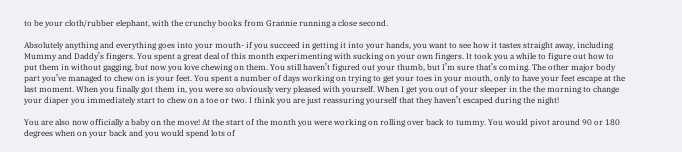to be your cloth/rubber elephant, with the crunchy books from Grannie running a close second.

Absolutely anything and everything goes into your mouth- if you succeed in getting it into your hands, you want to see how it tastes straight away, including Mummy and Daddy’s fingers. You spent a great deal of this month experimenting with sucking on your own fingers. It took you a while to figure out how to put them in without gagging, but now you love chewing on them. You still haven’t figured out your thumb, but I’m sure that’s coming. The other major body part you’ve managed to chew on is your feet. You spent a number of days working on trying to get your toes in your mouth, only to have your feet escape at the last moment. When you finally got them in, you were so obviously very pleased with yourself. When I get you out of your sleeper in the the morning to change your diaper you immediately start to chew on a toe or two. I think you are just reassuring yourself that they haven’t escaped during the night!

You are also now officially a baby on the move! At the start of the month you were working on rolling over back to tummy. You would pivot around 90 or 180 degrees when on your back and you would spend lots of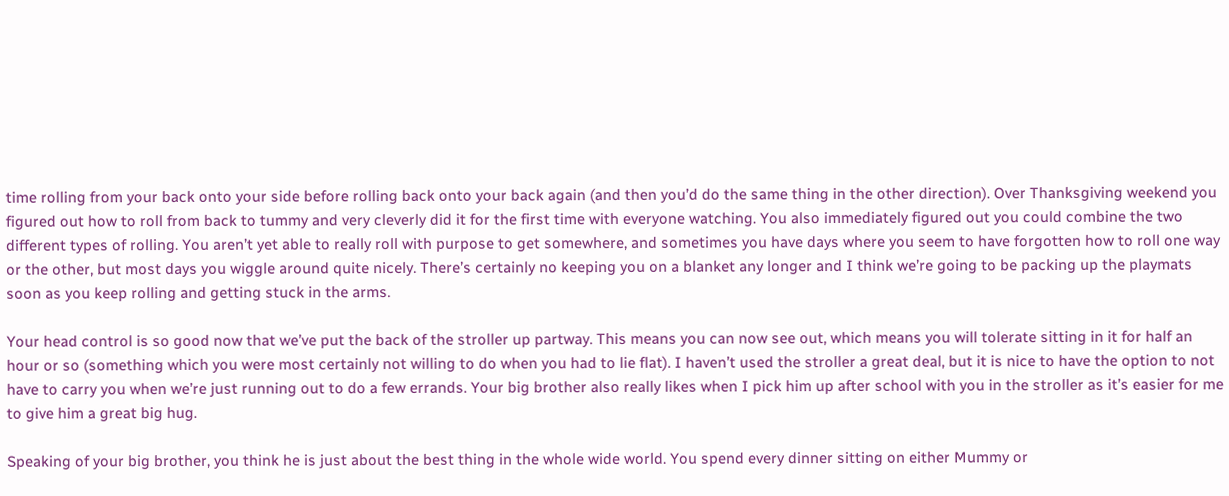time rolling from your back onto your side before rolling back onto your back again (and then you’d do the same thing in the other direction). Over Thanksgiving weekend you figured out how to roll from back to tummy and very cleverly did it for the first time with everyone watching. You also immediately figured out you could combine the two different types of rolling. You aren’t yet able to really roll with purpose to get somewhere, and sometimes you have days where you seem to have forgotten how to roll one way or the other, but most days you wiggle around quite nicely. There’s certainly no keeping you on a blanket any longer and I think we’re going to be packing up the playmats soon as you keep rolling and getting stuck in the arms.

Your head control is so good now that we’ve put the back of the stroller up partway. This means you can now see out, which means you will tolerate sitting in it for half an hour or so (something which you were most certainly not willing to do when you had to lie flat). I haven’t used the stroller a great deal, but it is nice to have the option to not have to carry you when we’re just running out to do a few errands. Your big brother also really likes when I pick him up after school with you in the stroller as it’s easier for me to give him a great big hug.

Speaking of your big brother, you think he is just about the best thing in the whole wide world. You spend every dinner sitting on either Mummy or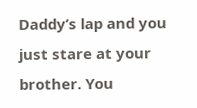Daddy’s lap and you just stare at your brother. You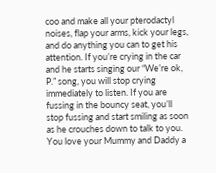coo and make all your pterodactyl noises, flap your arms, kick your legs, and do anything you can to get his attention. If you’re crying in the car and he starts singing our “We’re ok, P.” song, you will stop crying immediately to listen. If you are fussing in the bouncy seat, you’ll stop fussing and start smiling as soon as he crouches down to talk to you. You love your Mummy and Daddy a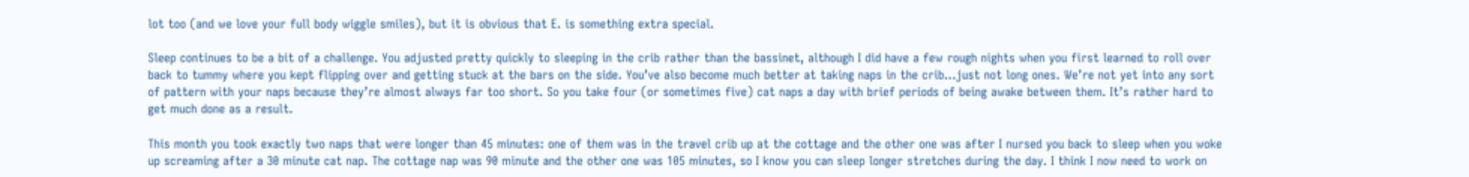lot too (and we love your full body wiggle smiles), but it is obvious that E. is something extra special.

Sleep continues to be a bit of a challenge. You adjusted pretty quickly to sleeping in the crib rather than the bassinet, although I did have a few rough nights when you first learned to roll over back to tummy where you kept flipping over and getting stuck at the bars on the side. You’ve also become much better at taking naps in the crib…just not long ones. We’re not yet into any sort of pattern with your naps because they’re almost always far too short. So you take four (or sometimes five) cat naps a day with brief periods of being awake between them. It’s rather hard to get much done as a result.

This month you took exactly two naps that were longer than 45 minutes: one of them was in the travel crib up at the cottage and the other one was after I nursed you back to sleep when you woke up screaming after a 30 minute cat nap. The cottage nap was 90 minute and the other one was 105 minutes, so I know you can sleep longer stretches during the day. I think I now need to work on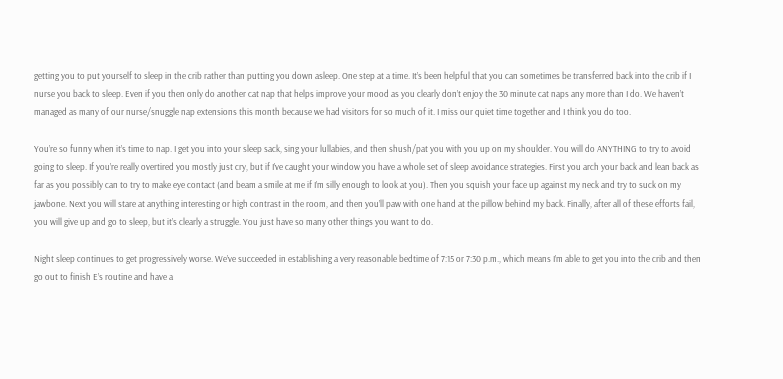getting you to put yourself to sleep in the crib rather than putting you down asleep. One step at a time. It’s been helpful that you can sometimes be transferred back into the crib if I nurse you back to sleep. Even if you then only do another cat nap that helps improve your mood as you clearly don’t enjoy the 30 minute cat naps any more than I do. We haven’t managed as many of our nurse/snuggle nap extensions this month because we had visitors for so much of it. I miss our quiet time together and I think you do too.

You’re so funny when it’s time to nap. I get you into your sleep sack, sing your lullabies, and then shush/pat you with you up on my shoulder. You will do ANYTHING to try to avoid going to sleep. If you’re really overtired you mostly just cry, but if I’ve caught your window you have a whole set of sleep avoidance strategies. First you arch your back and lean back as far as you possibly can to try to make eye contact (and beam a smile at me if I’m silly enough to look at you). Then you squish your face up against my neck and try to suck on my jawbone. Next you will stare at anything interesting or high contrast in the room, and then you’ll paw with one hand at the pillow behind my back. Finally, after all of these efforts fail, you will give up and go to sleep, but it’s clearly a struggle. You just have so many other things you want to do.

Night sleep continues to get progressively worse. We’ve succeeded in establishing a very reasonable bedtime of 7:15 or 7:30 p.m., which means I’m able to get you into the crib and then go out to finish E’s routine and have a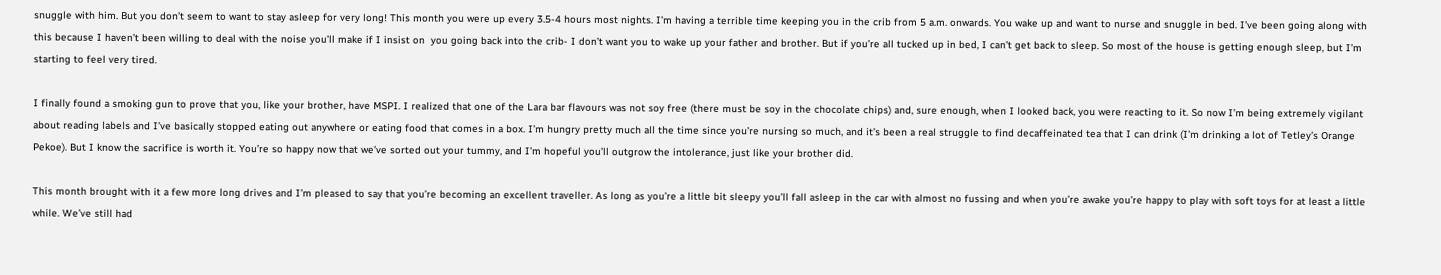snuggle with him. But you don’t seem to want to stay asleep for very long! This month you were up every 3.5-4 hours most nights. I’m having a terrible time keeping you in the crib from 5 a.m. onwards. You wake up and want to nurse and snuggle in bed. I’ve been going along with this because I haven’t been willing to deal with the noise you’ll make if I insist on  you going back into the crib- I don’t want you to wake up your father and brother. But if you’re all tucked up in bed, I can’t get back to sleep. So most of the house is getting enough sleep, but I’m starting to feel very tired.

I finally found a smoking gun to prove that you, like your brother, have MSPI. I realized that one of the Lara bar flavours was not soy free (there must be soy in the chocolate chips) and, sure enough, when I looked back, you were reacting to it. So now I’m being extremely vigilant about reading labels and I’ve basically stopped eating out anywhere or eating food that comes in a box. I’m hungry pretty much all the time since you’re nursing so much, and it’s been a real struggle to find decaffeinated tea that I can drink (I’m drinking a lot of Tetley’s Orange Pekoe). But I know the sacrifice is worth it. You’re so happy now that we’ve sorted out your tummy, and I’m hopeful you’ll outgrow the intolerance, just like your brother did.

This month brought with it a few more long drives and I’m pleased to say that you’re becoming an excellent traveller. As long as you’re a little bit sleepy you’ll fall asleep in the car with almost no fussing and when you’re awake you’re happy to play with soft toys for at least a little while. We’ve still had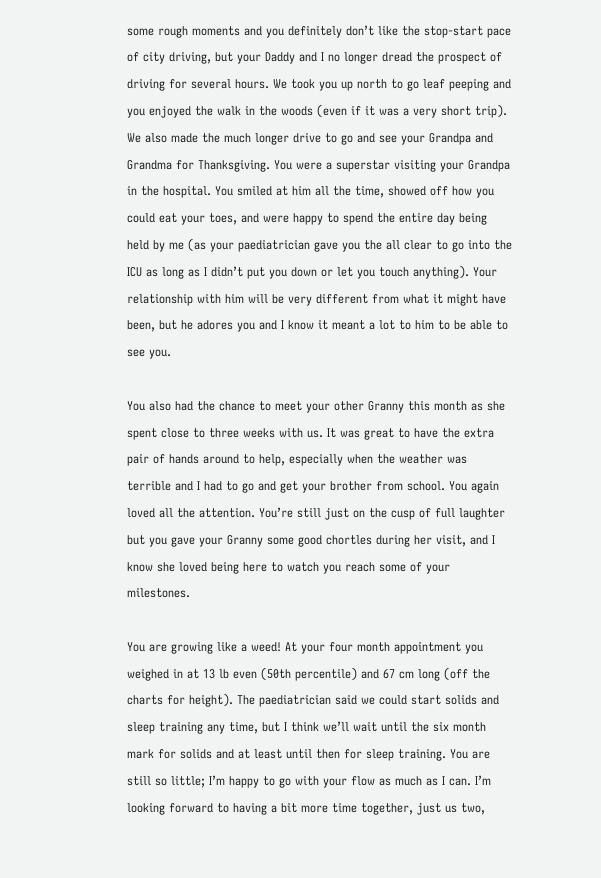some rough moments and you definitely don’t like the stop-start pace of city driving, but your Daddy and I no longer dread the prospect of driving for several hours. We took you up north to go leaf peeping and you enjoyed the walk in the woods (even if it was a very short trip). We also made the much longer drive to go and see your Grandpa and Grandma for Thanksgiving. You were a superstar visiting your Grandpa in the hospital. You smiled at him all the time, showed off how you could eat your toes, and were happy to spend the entire day being held by me (as your paediatrician gave you the all clear to go into the ICU as long as I didn’t put you down or let you touch anything). Your relationship with him will be very different from what it might have been, but he adores you and I know it meant a lot to him to be able to see you.

You also had the chance to meet your other Granny this month as she spent close to three weeks with us. It was great to have the extra pair of hands around to help, especially when the weather was terrible and I had to go and get your brother from school. You again loved all the attention. You’re still just on the cusp of full laughter but you gave your Granny some good chortles during her visit, and I know she loved being here to watch you reach some of your milestones.

You are growing like a weed! At your four month appointment you weighed in at 13 lb even (50th percentile) and 67 cm long (off the charts for height). The paediatrician said we could start solids and sleep training any time, but I think we’ll wait until the six month mark for solids and at least until then for sleep training. You are still so little; I’m happy to go with your flow as much as I can. I’m looking forward to having a bit more time together, just us two,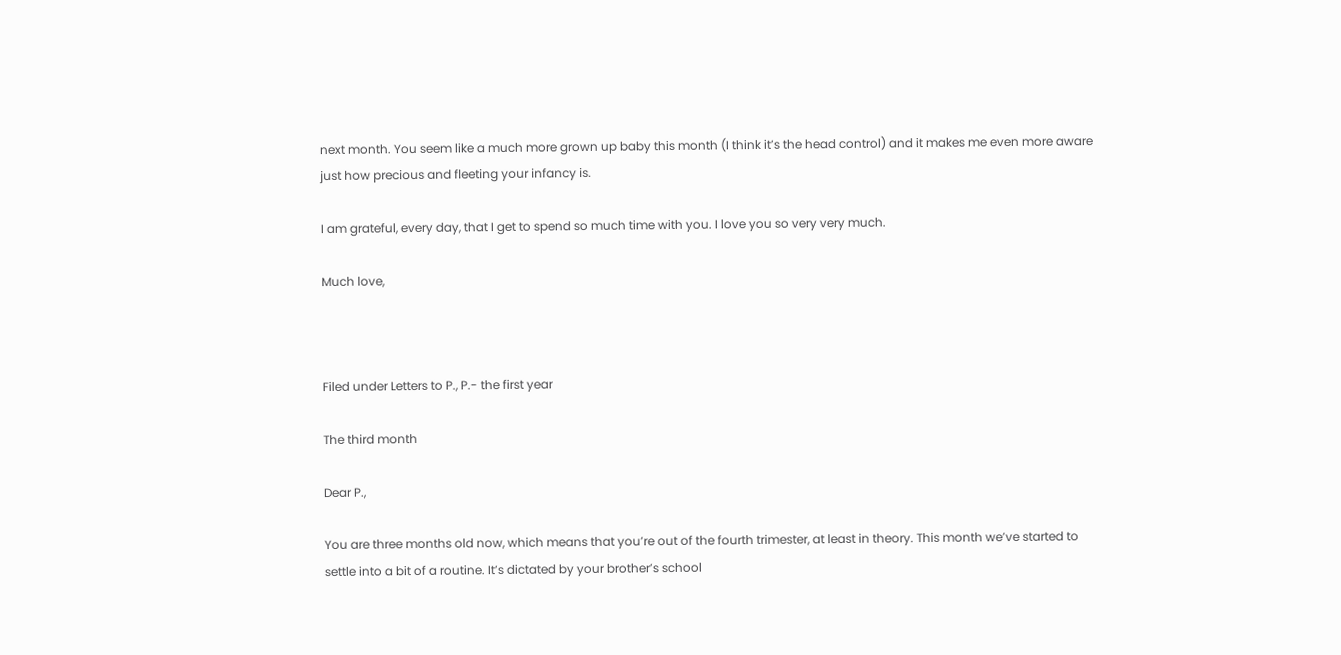next month. You seem like a much more grown up baby this month (I think it’s the head control) and it makes me even more aware just how precious and fleeting your infancy is.

I am grateful, every day, that I get to spend so much time with you. I love you so very very much.

Much love,



Filed under Letters to P., P.- the first year

The third month

Dear P.,

You are three months old now, which means that you’re out of the fourth trimester, at least in theory. This month we’ve started to settle into a bit of a routine. It’s dictated by your brother’s school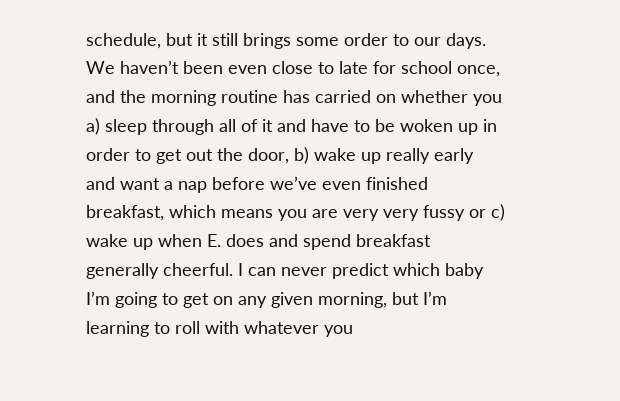schedule, but it still brings some order to our days. We haven’t been even close to late for school once, and the morning routine has carried on whether you a) sleep through all of it and have to be woken up in order to get out the door, b) wake up really early and want a nap before we’ve even finished breakfast, which means you are very very fussy or c) wake up when E. does and spend breakfast generally cheerful. I can never predict which baby I’m going to get on any given morning, but I’m learning to roll with whatever you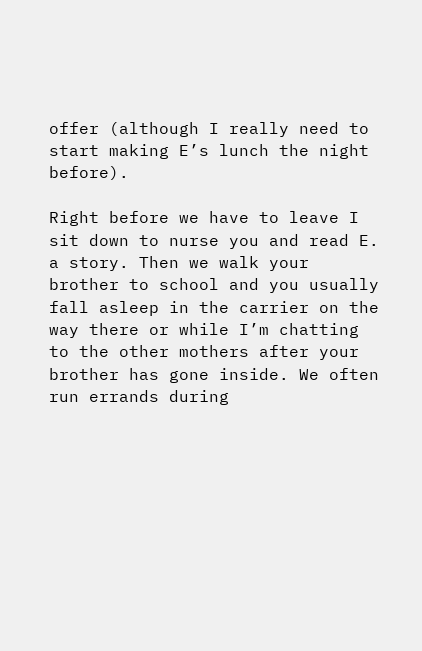offer (although I really need to start making E’s lunch the night before).

Right before we have to leave I sit down to nurse you and read E. a story. Then we walk your brother to school and you usually fall asleep in the carrier on the way there or while I’m chatting to the other mothers after your brother has gone inside. We often run errands during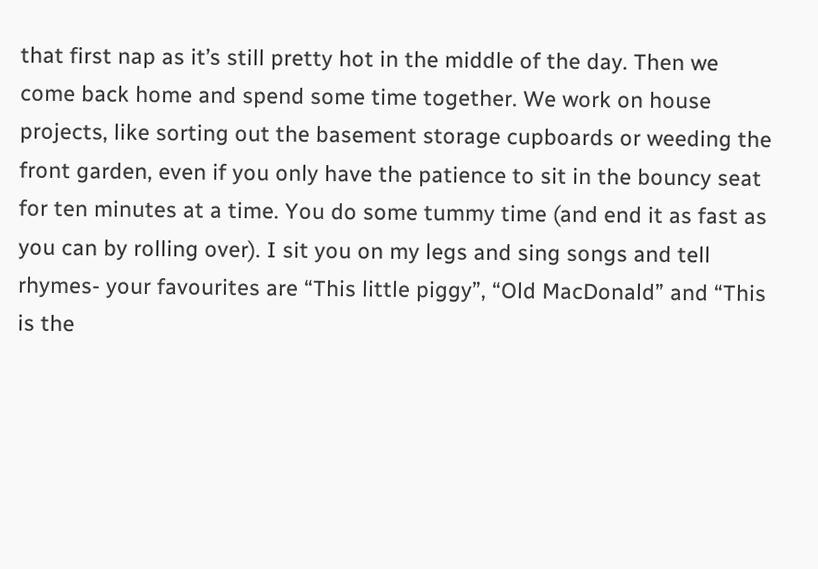that first nap as it’s still pretty hot in the middle of the day. Then we come back home and spend some time together. We work on house projects, like sorting out the basement storage cupboards or weeding the front garden, even if you only have the patience to sit in the bouncy seat for ten minutes at a time. You do some tummy time (and end it as fast as you can by rolling over). I sit you on my legs and sing songs and tell rhymes- your favourites are “This little piggy”, “Old MacDonald” and “This is the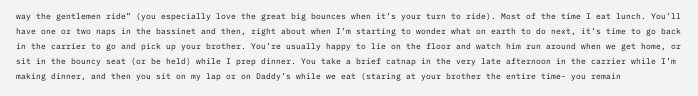way the gentlemen ride” (you especially love the great big bounces when it’s your turn to ride). Most of the time I eat lunch. You’ll have one or two naps in the bassinet and then, right about when I’m starting to wonder what on earth to do next, it’s time to go back in the carrier to go and pick up your brother. You’re usually happy to lie on the floor and watch him run around when we get home, or sit in the bouncy seat (or be held) while I prep dinner. You take a brief catnap in the very late afternoon in the carrier while I’m making dinner, and then you sit on my lap or on Daddy’s while we eat (staring at your brother the entire time- you remain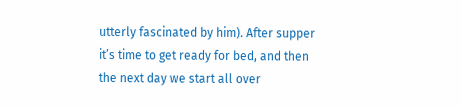utterly fascinated by him). After supper it’s time to get ready for bed, and then the next day we start all over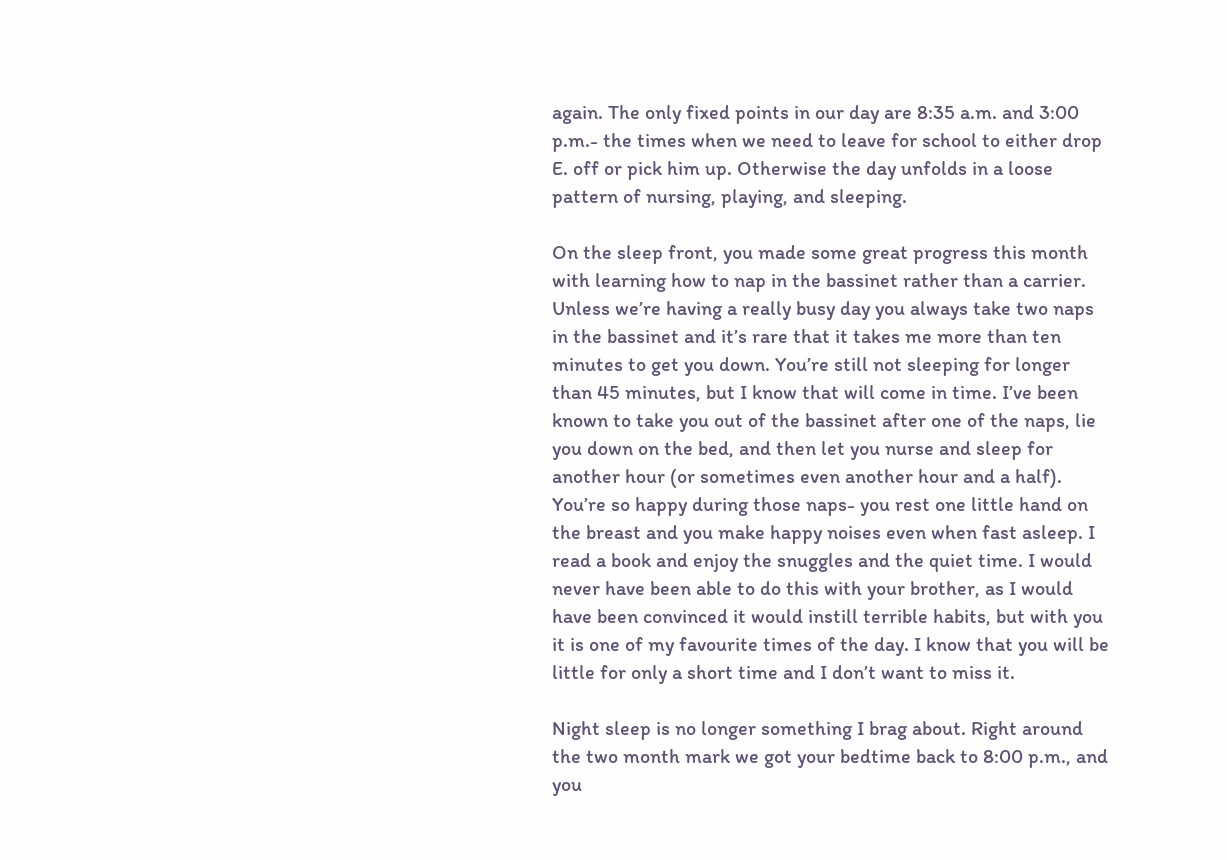again. The only fixed points in our day are 8:35 a.m. and 3:00 p.m.- the times when we need to leave for school to either drop E. off or pick him up. Otherwise the day unfolds in a loose pattern of nursing, playing, and sleeping.

On the sleep front, you made some great progress this month with learning how to nap in the bassinet rather than a carrier. Unless we’re having a really busy day you always take two naps in the bassinet and it’s rare that it takes me more than ten minutes to get you down. You’re still not sleeping for longer than 45 minutes, but I know that will come in time. I’ve been known to take you out of the bassinet after one of the naps, lie you down on the bed, and then let you nurse and sleep for another hour (or sometimes even another hour and a half). You’re so happy during those naps- you rest one little hand on the breast and you make happy noises even when fast asleep. I read a book and enjoy the snuggles and the quiet time. I would never have been able to do this with your brother, as I would have been convinced it would instill terrible habits, but with you it is one of my favourite times of the day. I know that you will be little for only a short time and I don’t want to miss it.

Night sleep is no longer something I brag about. Right around the two month mark we got your bedtime back to 8:00 p.m., and you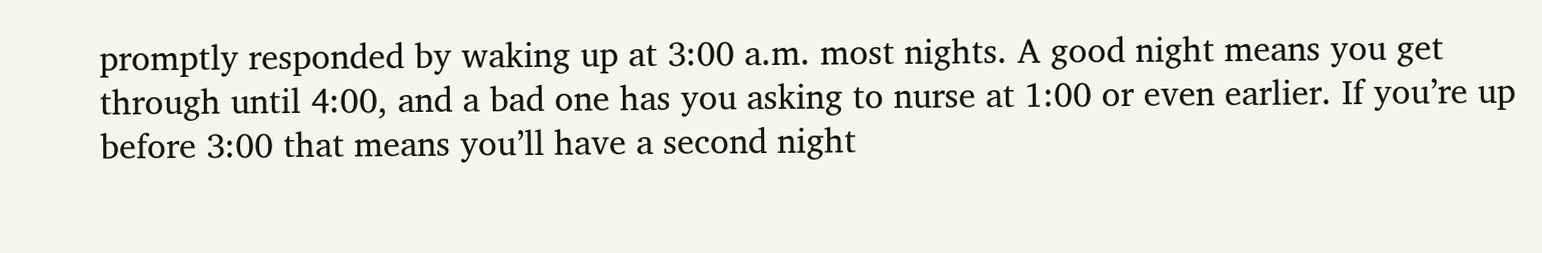promptly responded by waking up at 3:00 a.m. most nights. A good night means you get through until 4:00, and a bad one has you asking to nurse at 1:00 or even earlier. If you’re up before 3:00 that means you’ll have a second night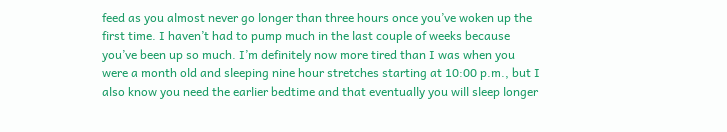feed as you almost never go longer than three hours once you’ve woken up the first time. I haven’t had to pump much in the last couple of weeks because you’ve been up so much. I’m definitely now more tired than I was when you were a month old and sleeping nine hour stretches starting at 10:00 p.m., but I also know you need the earlier bedtime and that eventually you will sleep longer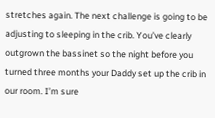stretches again. The next challenge is going to be adjusting to sleeping in the crib. You’ve clearly outgrown the bassinet so the night before you turned three months your Daddy set up the crib in our room. I’m sure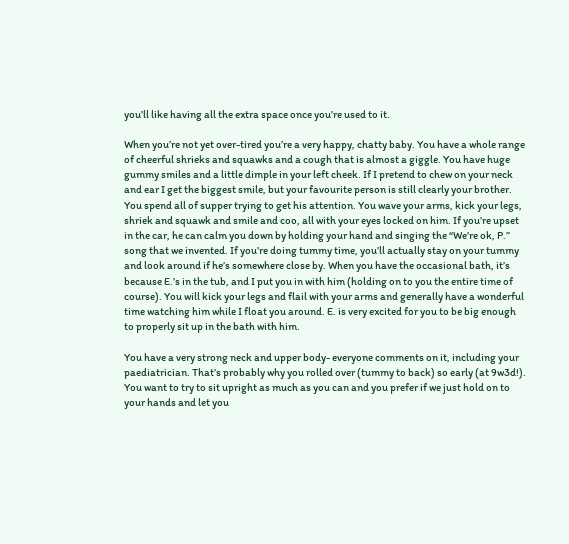you’ll like having all the extra space once you’re used to it.

When you’re not yet over-tired you’re a very happy, chatty baby. You have a whole range of cheerful shrieks and squawks and a cough that is almost a giggle. You have huge gummy smiles and a little dimple in your left cheek. If I pretend to chew on your neck and ear I get the biggest smile, but your favourite person is still clearly your brother. You spend all of supper trying to get his attention. You wave your arms, kick your legs, shriek and squawk and smile and coo, all with your eyes locked on him. If you’re upset in the car, he can calm you down by holding your hand and singing the “We’re ok, P.” song that we invented. If you’re doing tummy time, you’ll actually stay on your tummy and look around if he’s somewhere close by. When you have the occasional bath, it’s because E.’s in the tub, and I put you in with him (holding on to you the entire time of course). You will kick your legs and flail with your arms and generally have a wonderful time watching him while I float you around. E. is very excited for you to be big enough to properly sit up in the bath with him.

You have a very strong neck and upper body- everyone comments on it, including your paediatrician. That’s probably why you rolled over (tummy to back) so early (at 9w3d!). You want to try to sit upright as much as you can and you prefer if we just hold on to your hands and let you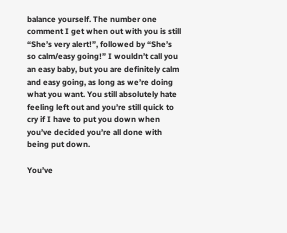balance yourself. The number one comment I get when out with you is still “She’s very alert!”, followed by “She’s so calm/easy going!” I wouldn’t call you an easy baby, but you are definitely calm and easy going, as long as we’re doing what you want. You still absolutely hate feeling left out and you’re still quick to cry if I have to put you down when you’ve decided you’re all done with being put down.

You’ve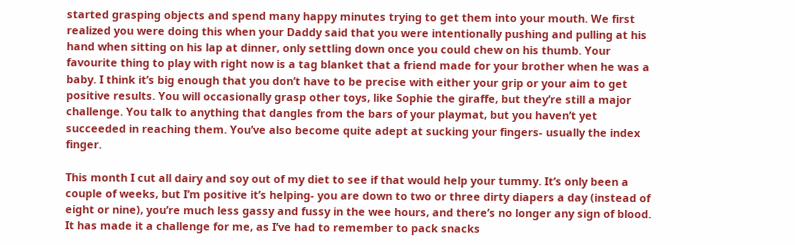started grasping objects and spend many happy minutes trying to get them into your mouth. We first realized you were doing this when your Daddy said that you were intentionally pushing and pulling at his hand when sitting on his lap at dinner, only settling down once you could chew on his thumb. Your favourite thing to play with right now is a tag blanket that a friend made for your brother when he was a baby. I think it’s big enough that you don’t have to be precise with either your grip or your aim to get positive results. You will occasionally grasp other toys, like Sophie the giraffe, but they’re still a major challenge. You talk to anything that dangles from the bars of your playmat, but you haven’t yet succeeded in reaching them. You’ve also become quite adept at sucking your fingers- usually the index finger.

This month I cut all dairy and soy out of my diet to see if that would help your tummy. It’s only been a couple of weeks, but I’m positive it’s helping- you are down to two or three dirty diapers a day (instead of eight or nine), you’re much less gassy and fussy in the wee hours, and there’s no longer any sign of blood. It has made it a challenge for me, as I’ve had to remember to pack snacks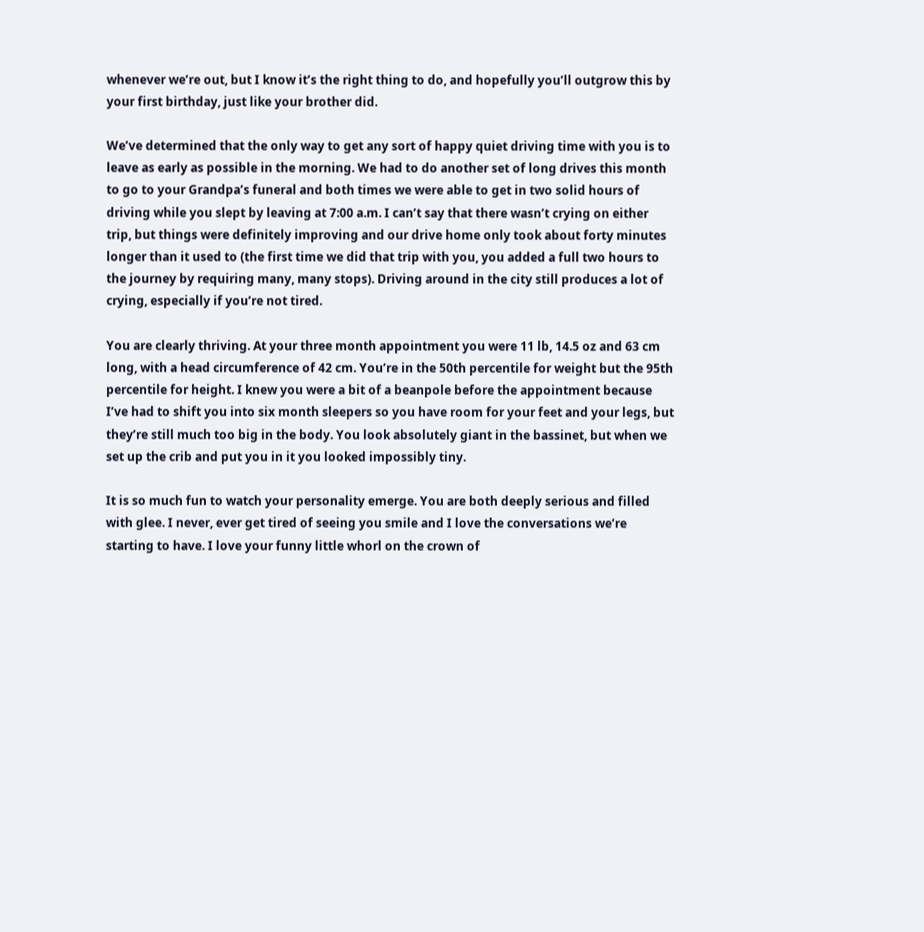whenever we’re out, but I know it’s the right thing to do, and hopefully you’ll outgrow this by your first birthday, just like your brother did.

We’ve determined that the only way to get any sort of happy quiet driving time with you is to leave as early as possible in the morning. We had to do another set of long drives this month to go to your Grandpa’s funeral and both times we were able to get in two solid hours of driving while you slept by leaving at 7:00 a.m. I can’t say that there wasn’t crying on either trip, but things were definitely improving and our drive home only took about forty minutes longer than it used to (the first time we did that trip with you, you added a full two hours to the journey by requiring many, many stops). Driving around in the city still produces a lot of crying, especially if you’re not tired.

You are clearly thriving. At your three month appointment you were 11 lb, 14.5 oz and 63 cm long, with a head circumference of 42 cm. You’re in the 50th percentile for weight but the 95th percentile for height. I knew you were a bit of a beanpole before the appointment because I’ve had to shift you into six month sleepers so you have room for your feet and your legs, but they’re still much too big in the body. You look absolutely giant in the bassinet, but when we set up the crib and put you in it you looked impossibly tiny.

It is so much fun to watch your personality emerge. You are both deeply serious and filled with glee. I never, ever get tired of seeing you smile and I love the conversations we’re starting to have. I love your funny little whorl on the crown of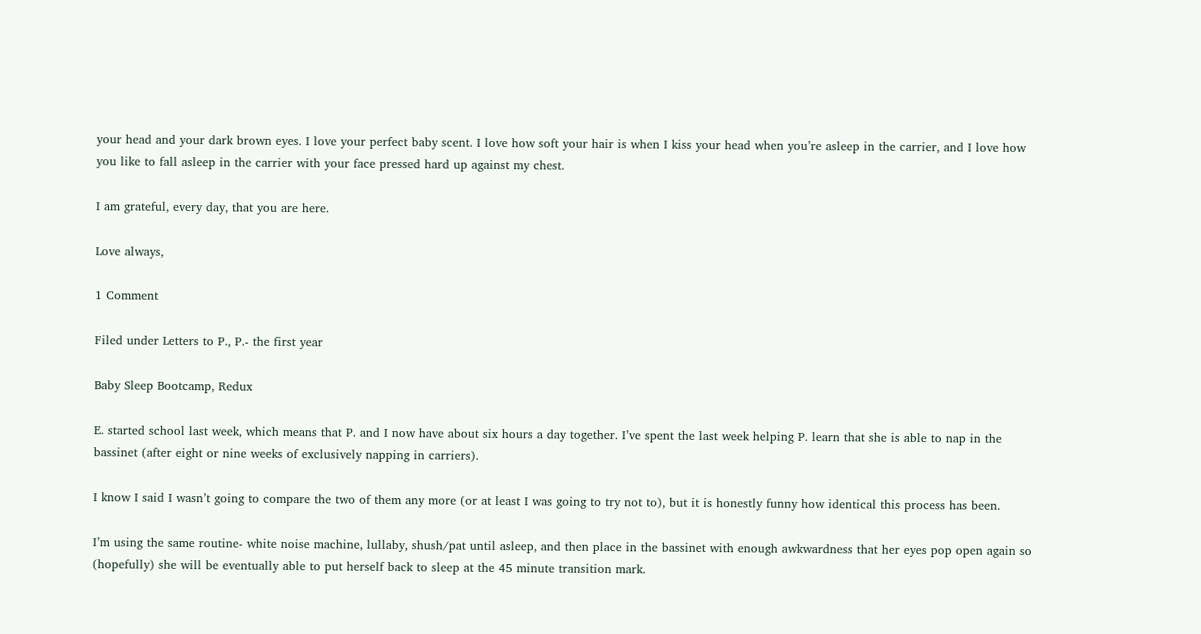your head and your dark brown eyes. I love your perfect baby scent. I love how soft your hair is when I kiss your head when you’re asleep in the carrier, and I love how you like to fall asleep in the carrier with your face pressed hard up against my chest.

I am grateful, every day, that you are here.

Love always,

1 Comment

Filed under Letters to P., P.- the first year

Baby Sleep Bootcamp, Redux

E. started school last week, which means that P. and I now have about six hours a day together. I’ve spent the last week helping P. learn that she is able to nap in the bassinet (after eight or nine weeks of exclusively napping in carriers).

I know I said I wasn’t going to compare the two of them any more (or at least I was going to try not to), but it is honestly funny how identical this process has been.

I’m using the same routine- white noise machine, lullaby, shush/pat until asleep, and then place in the bassinet with enough awkwardness that her eyes pop open again so (hopefully) she will be eventually able to put herself back to sleep at the 45 minute transition mark.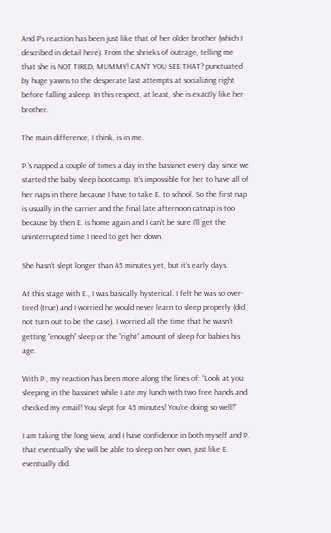And P’s reaction has been just like that of her older brother (which I described in detail here). From the shrieks of outrage, telling me that she is NOT TIRED, MUMMY! CAN’T YOU SEE THAT? punctuated by huge yawns to the desperate last attempts at socializing right before falling asleep. In this respect, at least, she is exactly like her brother.

The main difference, I think, is in me.

P.’s napped a couple of times a day in the bassinet every day since we started the baby sleep bootcamp. It’s impossible for her to have all of her naps in there because I have to take E. to school. So the first nap is usually in the carrier and the final late afternoon catnap is too because by then E. is home again and I can’t be sure I’ll get the uninterrupted time I need to get her down.

She hasn’t slept longer than 45 minutes yet, but it’s early days.

At this stage with E., I was basically hysterical. I felt he was so over-tired (true) and I worried he would never learn to sleep properly (did not turn out to be the case). I worried all the time that he wasn’t getting “enough” sleep or the “right” amount of sleep for babies his age.

With P., my reaction has been more along the lines of: “Look at you sleeping in the bassinet while I ate my lunch with two free hands and checked my email! You slept for 45 minutes! You’re doing so well!”

I am taking the long view, and I have confidence in both myself and P. that eventually she will be able to sleep on her own, just like E. eventually did.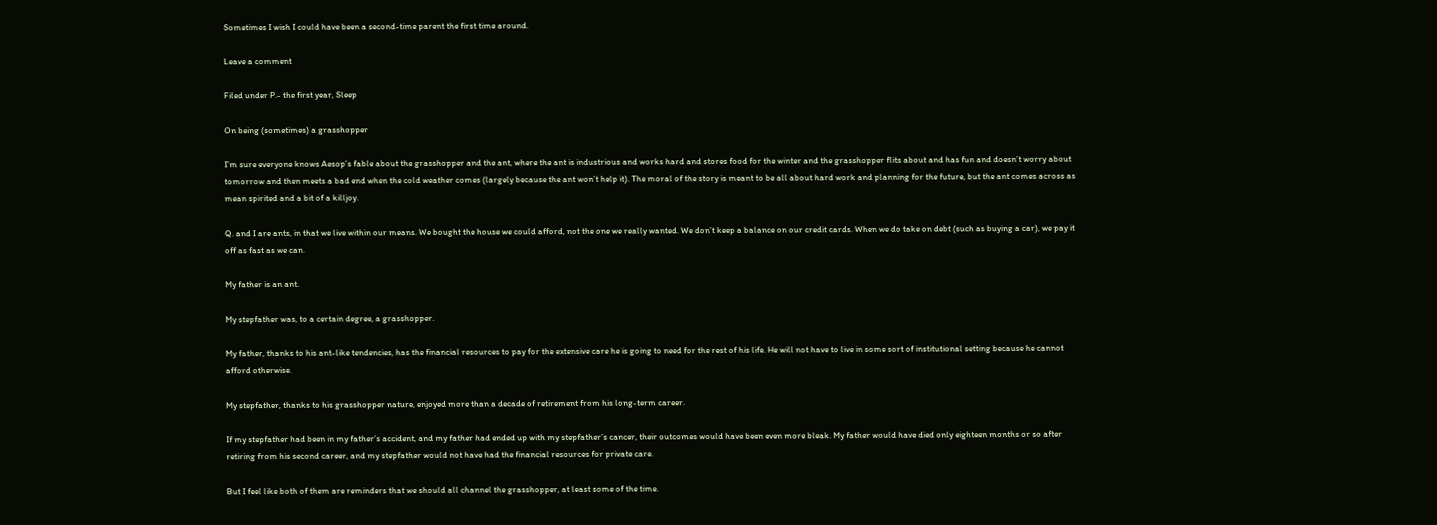Sometimes I wish I could have been a second-time parent the first time around.

Leave a comment

Filed under P.- the first year, Sleep

On being (sometimes) a grasshopper

I’m sure everyone knows Aesop’s fable about the grasshopper and the ant, where the ant is industrious and works hard and stores food for the winter and the grasshopper flits about and has fun and doesn’t worry about tomorrow and then meets a bad end when the cold weather comes (largely because the ant won’t help it). The moral of the story is meant to be all about hard work and planning for the future, but the ant comes across as mean spirited and a bit of a killjoy.

Q. and I are ants, in that we live within our means. We bought the house we could afford, not the one we really wanted. We don’t keep a balance on our credit cards. When we do take on debt (such as buying a car), we pay it off as fast as we can.

My father is an ant.

My stepfather was, to a certain degree, a grasshopper.

My father, thanks to his ant-like tendencies, has the financial resources to pay for the extensive care he is going to need for the rest of his life. He will not have to live in some sort of institutional setting because he cannot afford otherwise.

My stepfather, thanks to his grasshopper nature, enjoyed more than a decade of retirement from his long-term career.

If my stepfather had been in my father’s accident, and my father had ended up with my stepfather’s cancer, their outcomes would have been even more bleak. My father would have died only eighteen months or so after retiring from his second career, and my stepfather would not have had the financial resources for private care.

But I feel like both of them are reminders that we should all channel the grasshopper, at least some of the time.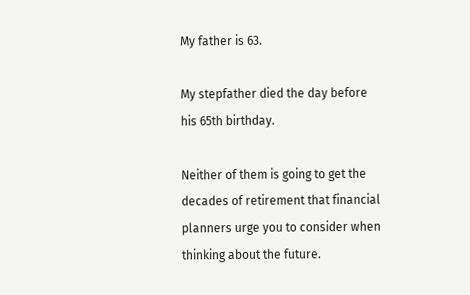My father is 63.

My stepfather died the day before his 65th birthday.

Neither of them is going to get the decades of retirement that financial planners urge you to consider when thinking about the future.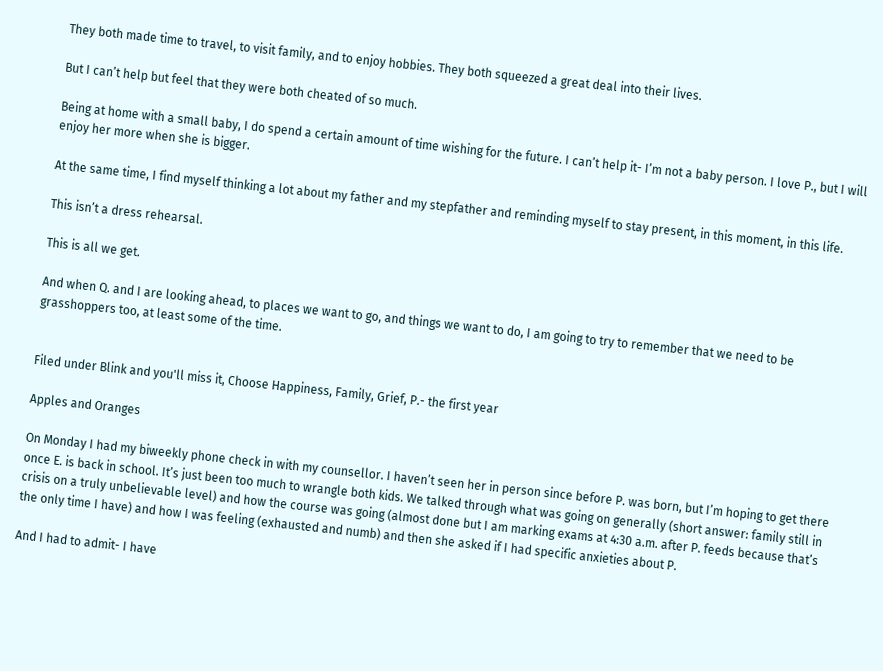They both made time to travel, to visit family, and to enjoy hobbies. They both squeezed a great deal into their lives.

But I can’t help but feel that they were both cheated of so much.

Being at home with a small baby, I do spend a certain amount of time wishing for the future. I can’t help it- I’m not a baby person. I love P., but I will enjoy her more when she is bigger.

At the same time, I find myself thinking a lot about my father and my stepfather and reminding myself to stay present, in this moment, in this life.

This isn’t a dress rehearsal.

This is all we get.

And when Q. and I are looking ahead, to places we want to go, and things we want to do, I am going to try to remember that we need to be grasshoppers too, at least some of the time.


Filed under Blink and you'll miss it, Choose Happiness, Family, Grief, P.- the first year

Apples and Oranges

On Monday I had my biweekly phone check in with my counsellor. I haven’t seen her in person since before P. was born, but I’m hoping to get there once E. is back in school. It’s just been too much to wrangle both kids. We talked through what was going on generally (short answer: family still in crisis on a truly unbelievable level) and how the course was going (almost done but I am marking exams at 4:30 a.m. after P. feeds because that’s the only time I have) and how I was feeling (exhausted and numb) and then she asked if I had specific anxieties about P.

And I had to admit- I have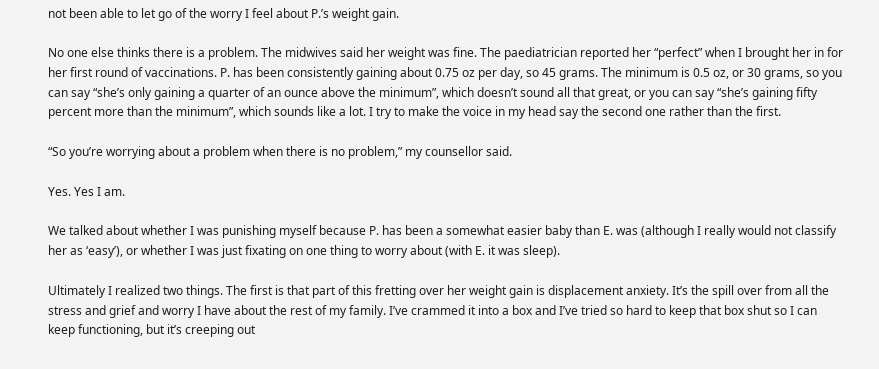not been able to let go of the worry I feel about P.’s weight gain.

No one else thinks there is a problem. The midwives said her weight was fine. The paediatrician reported her “perfect” when I brought her in for her first round of vaccinations. P. has been consistently gaining about 0.75 oz per day, so 45 grams. The minimum is 0.5 oz, or 30 grams, so you can say “she’s only gaining a quarter of an ounce above the minimum”, which doesn’t sound all that great, or you can say “she’s gaining fifty percent more than the minimum”, which sounds like a lot. I try to make the voice in my head say the second one rather than the first.

“So you’re worrying about a problem when there is no problem,” my counsellor said.

Yes. Yes I am.

We talked about whether I was punishing myself because P. has been a somewhat easier baby than E. was (although I really would not classify her as ‘easy’), or whether I was just fixating on one thing to worry about (with E. it was sleep).

Ultimately I realized two things. The first is that part of this fretting over her weight gain is displacement anxiety. It’s the spill over from all the stress and grief and worry I have about the rest of my family. I’ve crammed it into a box and I’ve tried so hard to keep that box shut so I can keep functioning, but it’s creeping out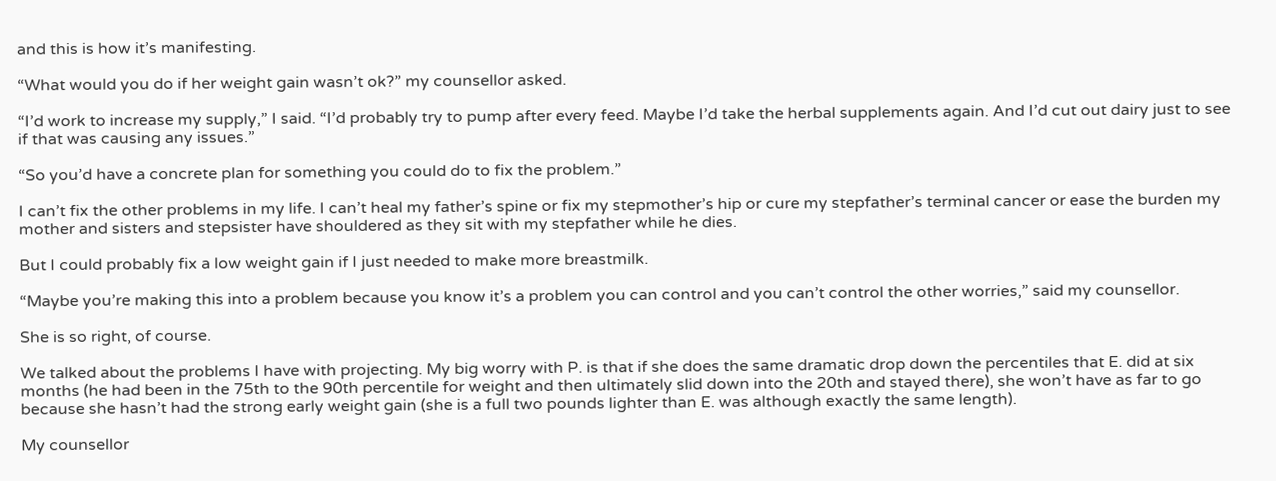and this is how it’s manifesting.

“What would you do if her weight gain wasn’t ok?” my counsellor asked.

“I’d work to increase my supply,” I said. “I’d probably try to pump after every feed. Maybe I’d take the herbal supplements again. And I’d cut out dairy just to see if that was causing any issues.”

“So you’d have a concrete plan for something you could do to fix the problem.”

I can’t fix the other problems in my life. I can’t heal my father’s spine or fix my stepmother’s hip or cure my stepfather’s terminal cancer or ease the burden my mother and sisters and stepsister have shouldered as they sit with my stepfather while he dies.

But I could probably fix a low weight gain if I just needed to make more breastmilk.

“Maybe you’re making this into a problem because you know it’s a problem you can control and you can’t control the other worries,” said my counsellor.

She is so right, of course.

We talked about the problems I have with projecting. My big worry with P. is that if she does the same dramatic drop down the percentiles that E. did at six months (he had been in the 75th to the 90th percentile for weight and then ultimately slid down into the 20th and stayed there), she won’t have as far to go because she hasn’t had the strong early weight gain (she is a full two pounds lighter than E. was although exactly the same length).

My counsellor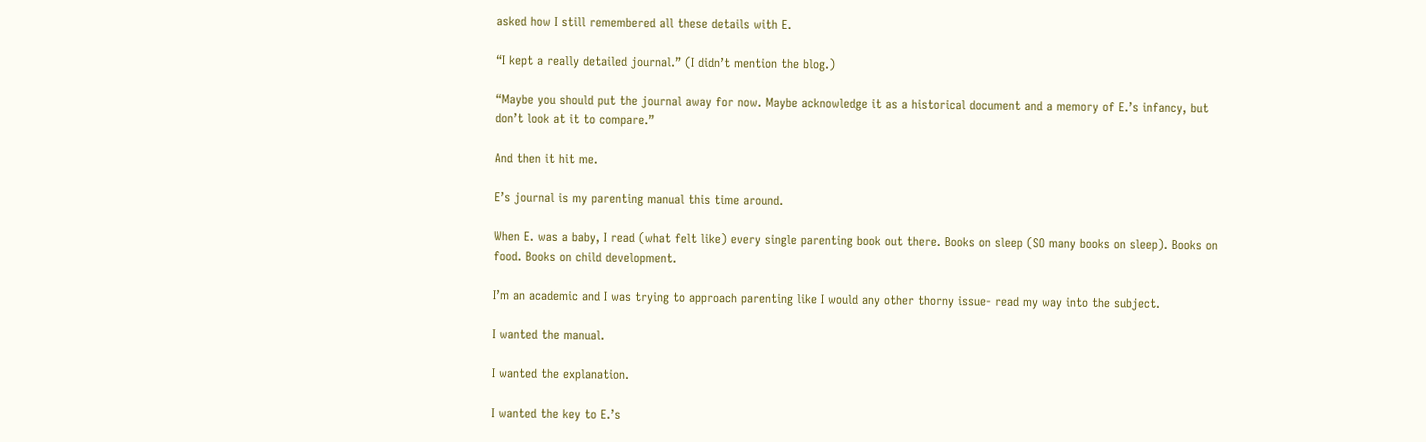asked how I still remembered all these details with E.

“I kept a really detailed journal.” (I didn’t mention the blog.)

“Maybe you should put the journal away for now. Maybe acknowledge it as a historical document and a memory of E.’s infancy, but don’t look at it to compare.”

And then it hit me.

E’s journal is my parenting manual this time around.

When E. was a baby, I read (what felt like) every single parenting book out there. Books on sleep (SO many books on sleep). Books on food. Books on child development.

I’m an academic and I was trying to approach parenting like I would any other thorny issue- read my way into the subject.

I wanted the manual.

I wanted the explanation.

I wanted the key to E.’s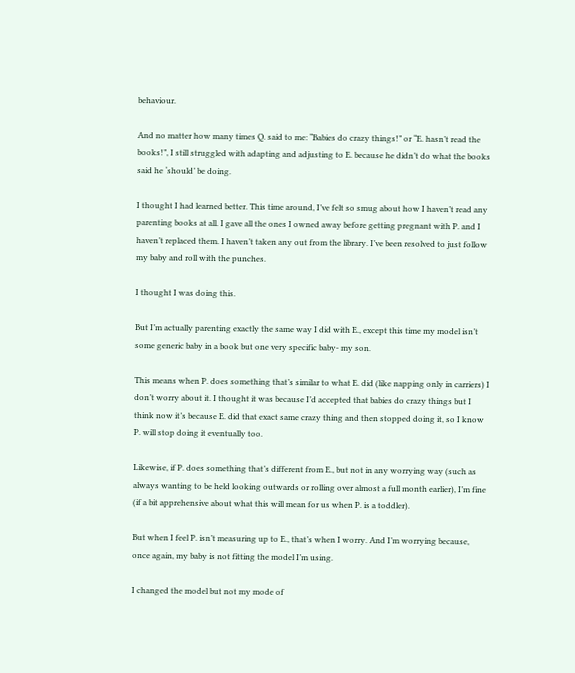behaviour.

And no matter how many times Q. said to me: “Babies do crazy things!” or “E. hasn’t read the books!”, I still struggled with adapting and adjusting to E. because he didn’t do what the books said he ‘should’ be doing.

I thought I had learned better. This time around, I’ve felt so smug about how I haven’t read any parenting books at all. I gave all the ones I owned away before getting pregnant with P. and I haven’t replaced them. I haven’t taken any out from the library. I’ve been resolved to just follow my baby and roll with the punches.

I thought I was doing this.

But I’m actually parenting exactly the same way I did with E., except this time my model isn’t some generic baby in a book but one very specific baby- my son.

This means when P. does something that’s similar to what E. did (like napping only in carriers) I don’t worry about it. I thought it was because I’d accepted that babies do crazy things but I think now it’s because E. did that exact same crazy thing and then stopped doing it, so I know P. will stop doing it eventually too.

Likewise, if P. does something that’s different from E., but not in any worrying way (such as always wanting to be held looking outwards or rolling over almost a full month earlier), I’m fine (if a bit apprehensive about what this will mean for us when P. is a toddler).

But when I feel P. isn’t measuring up to E., that’s when I worry. And I’m worrying because, once again, my baby is not fitting the model I’m using.

I changed the model but not my mode of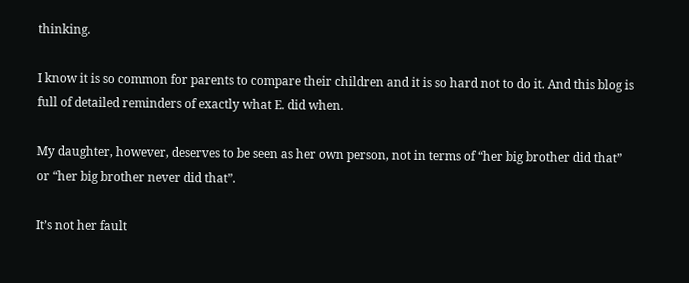thinking.

I know it is so common for parents to compare their children and it is so hard not to do it. And this blog is full of detailed reminders of exactly what E. did when.

My daughter, however, deserves to be seen as her own person, not in terms of “her big brother did that” or “her big brother never did that”.

It’s not her fault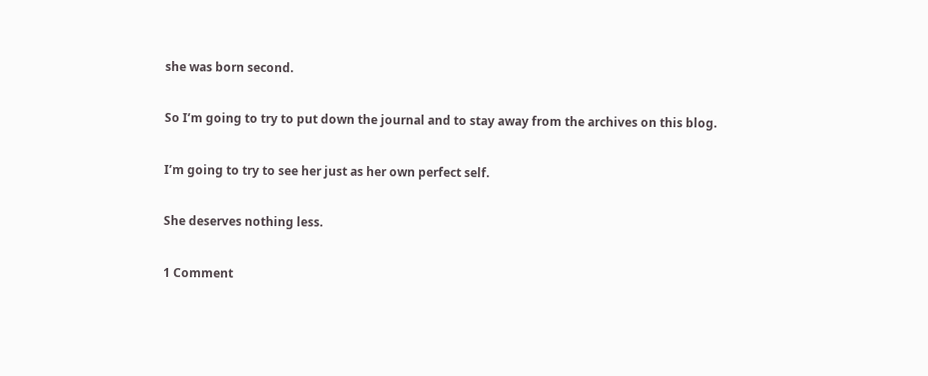she was born second.

So I’m going to try to put down the journal and to stay away from the archives on this blog.

I’m going to try to see her just as her own perfect self.

She deserves nothing less.

1 Comment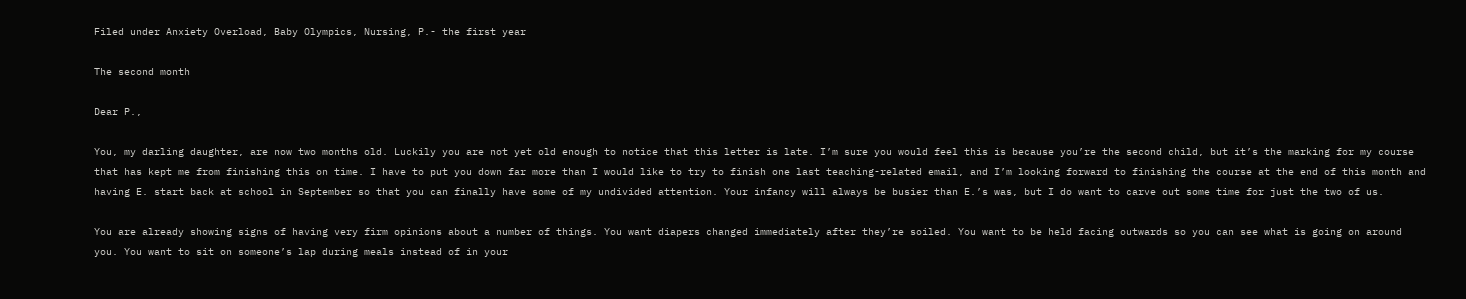Filed under Anxiety Overload, Baby Olympics, Nursing, P.- the first year

The second month

Dear P.,

You, my darling daughter, are now two months old. Luckily you are not yet old enough to notice that this letter is late. I’m sure you would feel this is because you’re the second child, but it’s the marking for my course that has kept me from finishing this on time. I have to put you down far more than I would like to try to finish one last teaching-related email, and I’m looking forward to finishing the course at the end of this month and having E. start back at school in September so that you can finally have some of my undivided attention. Your infancy will always be busier than E.’s was, but I do want to carve out some time for just the two of us.

You are already showing signs of having very firm opinions about a number of things. You want diapers changed immediately after they’re soiled. You want to be held facing outwards so you can see what is going on around you. You want to sit on someone’s lap during meals instead of in your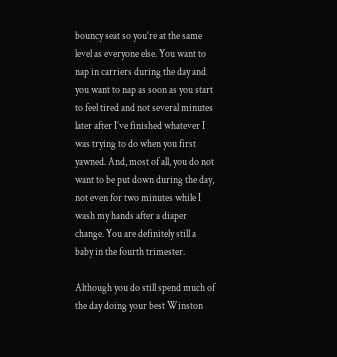bouncy seat so you’re at the same level as everyone else. You want to nap in carriers during the day and you want to nap as soon as you start to feel tired and not several minutes later after I’ve finished whatever I was trying to do when you first yawned. And, most of all, you do not want to be put down during the day, not even for two minutes while I wash my hands after a diaper change. You are definitely still a baby in the fourth trimester.

Although you do still spend much of the day doing your best Winston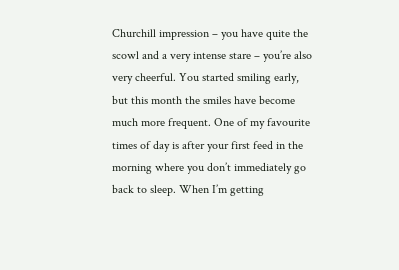Churchill impression – you have quite the scowl and a very intense stare – you’re also very cheerful. You started smiling early, but this month the smiles have become much more frequent. One of my favourite times of day is after your first feed in the morning where you don’t immediately go back to sleep. When I’m getting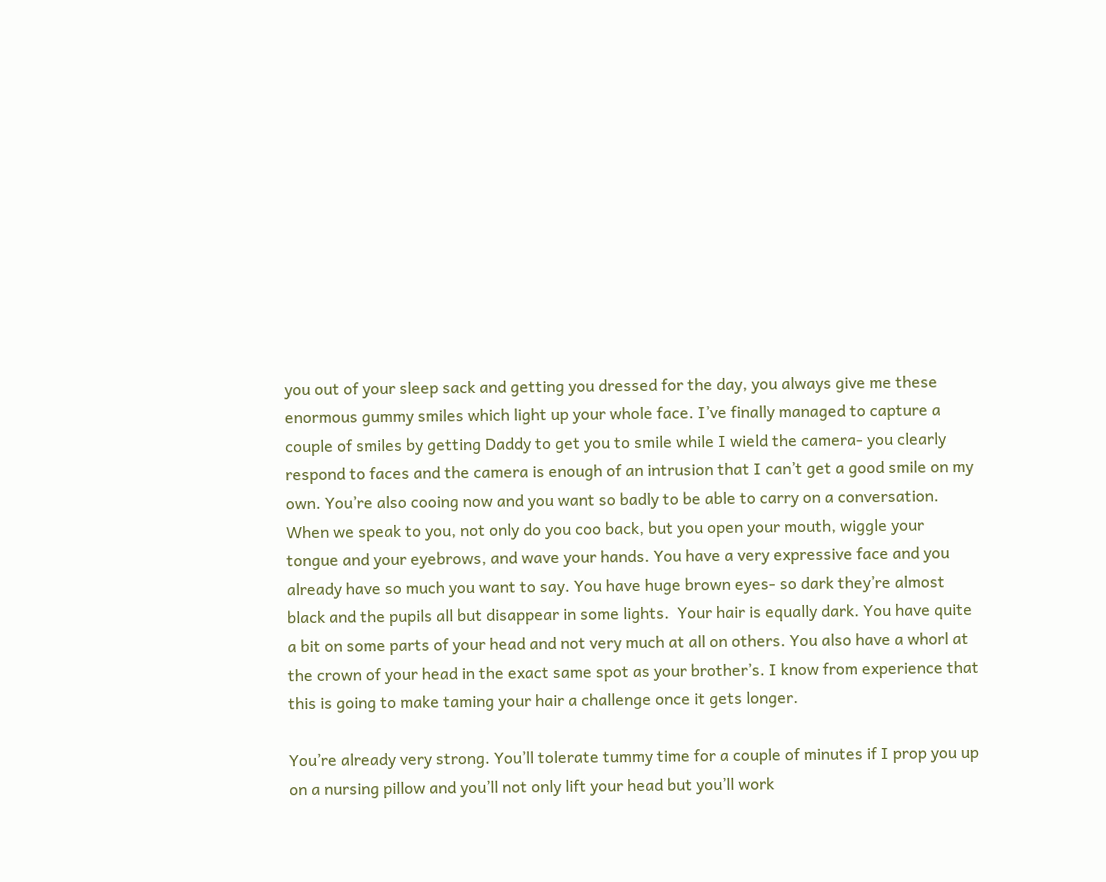you out of your sleep sack and getting you dressed for the day, you always give me these enormous gummy smiles which light up your whole face. I’ve finally managed to capture a couple of smiles by getting Daddy to get you to smile while I wield the camera- you clearly respond to faces and the camera is enough of an intrusion that I can’t get a good smile on my own. You’re also cooing now and you want so badly to be able to carry on a conversation. When we speak to you, not only do you coo back, but you open your mouth, wiggle your tongue and your eyebrows, and wave your hands. You have a very expressive face and you already have so much you want to say. You have huge brown eyes- so dark they’re almost black and the pupils all but disappear in some lights.  Your hair is equally dark. You have quite a bit on some parts of your head and not very much at all on others. You also have a whorl at the crown of your head in the exact same spot as your brother’s. I know from experience that this is going to make taming your hair a challenge once it gets longer.

You’re already very strong. You’ll tolerate tummy time for a couple of minutes if I prop you up on a nursing pillow and you’ll not only lift your head but you’ll work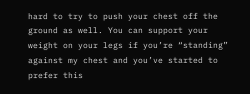hard to try to push your chest off the ground as well. You can support your weight on your legs if you’re “standing” against my chest and you’ve started to prefer this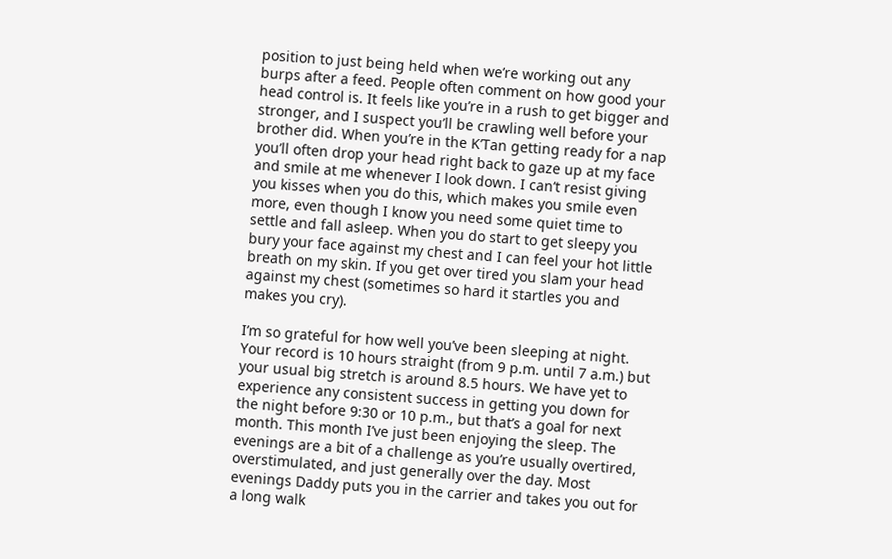position to just being held when we’re working out any burps after a feed. People often comment on how good your head control is. It feels like you’re in a rush to get bigger and stronger, and I suspect you’ll be crawling well before your brother did. When you’re in the K’Tan getting ready for a nap you’ll often drop your head right back to gaze up at my face and smile at me whenever I look down. I can’t resist giving you kisses when you do this, which makes you smile even more, even though I know you need some quiet time to settle and fall asleep. When you do start to get sleepy you bury your face against my chest and I can feel your hot little breath on my skin. If you get over tired you slam your head against my chest (sometimes so hard it startles you and makes you cry).

I’m so grateful for how well you’ve been sleeping at night. Your record is 10 hours straight (from 9 p.m. until 7 a.m.) but your usual big stretch is around 8.5 hours. We have yet to experience any consistent success in getting you down for the night before 9:30 or 10 p.m., but that’s a goal for next month. This month I’ve just been enjoying the sleep. The evenings are a bit of a challenge as you’re usually overtired, overstimulated, and just generally over the day. Most evenings Daddy puts you in the carrier and takes you out for a long walk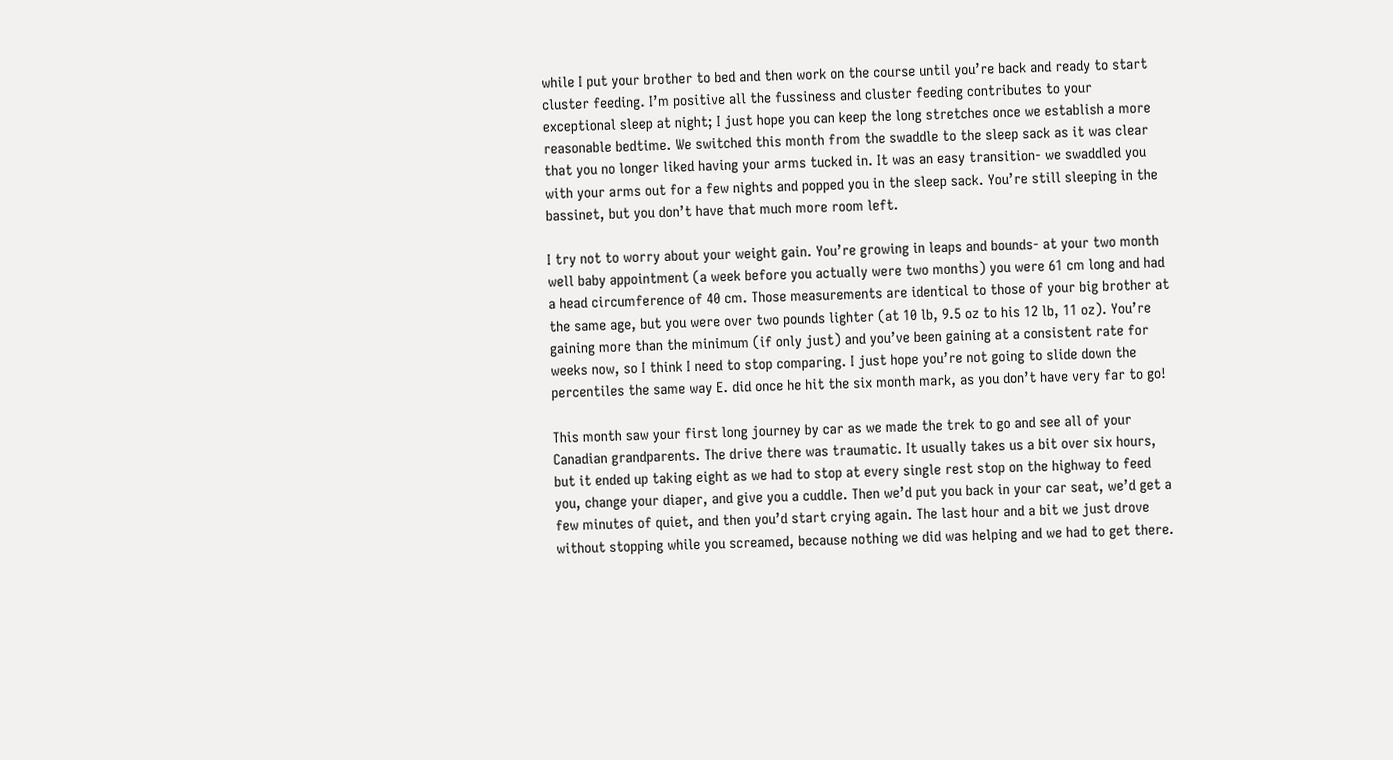while I put your brother to bed and then work on the course until you’re back and ready to start cluster feeding. I’m positive all the fussiness and cluster feeding contributes to your exceptional sleep at night; I just hope you can keep the long stretches once we establish a more reasonable bedtime. We switched this month from the swaddle to the sleep sack as it was clear that you no longer liked having your arms tucked in. It was an easy transition- we swaddled you with your arms out for a few nights and popped you in the sleep sack. You’re still sleeping in the bassinet, but you don’t have that much more room left.

I try not to worry about your weight gain. You’re growing in leaps and bounds- at your two month well baby appointment (a week before you actually were two months) you were 61 cm long and had a head circumference of 40 cm. Those measurements are identical to those of your big brother at the same age, but you were over two pounds lighter (at 10 lb, 9.5 oz to his 12 lb, 11 oz). You’re gaining more than the minimum (if only just) and you’ve been gaining at a consistent rate for weeks now, so I think I need to stop comparing. I just hope you’re not going to slide down the percentiles the same way E. did once he hit the six month mark, as you don’t have very far to go!

This month saw your first long journey by car as we made the trek to go and see all of your Canadian grandparents. The drive there was traumatic. It usually takes us a bit over six hours, but it ended up taking eight as we had to stop at every single rest stop on the highway to feed you, change your diaper, and give you a cuddle. Then we’d put you back in your car seat, we’d get a few minutes of quiet, and then you’d start crying again. The last hour and a bit we just drove without stopping while you screamed, because nothing we did was helping and we had to get there.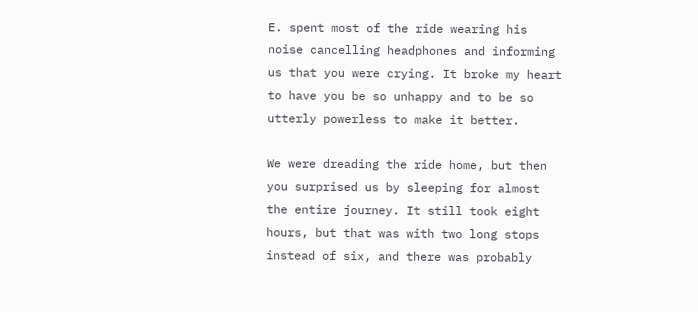E. spent most of the ride wearing his noise cancelling headphones and informing us that you were crying. It broke my heart to have you be so unhappy and to be so utterly powerless to make it better.

We were dreading the ride home, but then you surprised us by sleeping for almost the entire journey. It still took eight hours, but that was with two long stops instead of six, and there was probably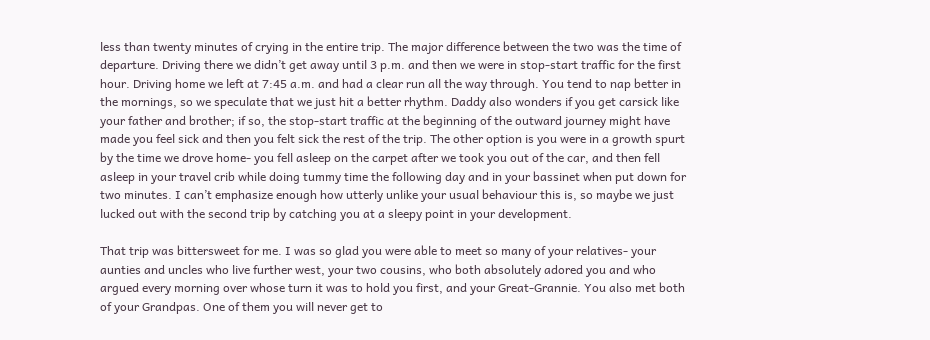less than twenty minutes of crying in the entire trip. The major difference between the two was the time of departure. Driving there we didn’t get away until 3 p.m. and then we were in stop-start traffic for the first hour. Driving home we left at 7:45 a.m. and had a clear run all the way through. You tend to nap better in the mornings, so we speculate that we just hit a better rhythm. Daddy also wonders if you get carsick like your father and brother; if so, the stop-start traffic at the beginning of the outward journey might have made you feel sick and then you felt sick the rest of the trip. The other option is you were in a growth spurt by the time we drove home- you fell asleep on the carpet after we took you out of the car, and then fell asleep in your travel crib while doing tummy time the following day and in your bassinet when put down for two minutes. I can’t emphasize enough how utterly unlike your usual behaviour this is, so maybe we just lucked out with the second trip by catching you at a sleepy point in your development.

That trip was bittersweet for me. I was so glad you were able to meet so many of your relatives- your aunties and uncles who live further west, your two cousins, who both absolutely adored you and who argued every morning over whose turn it was to hold you first, and your Great-Grannie. You also met both of your Grandpas. One of them you will never get to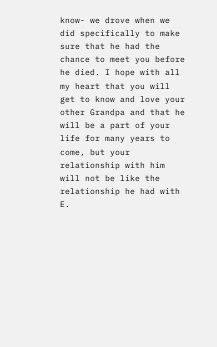know- we drove when we did specifically to make sure that he had the chance to meet you before he died. I hope with all my heart that you will get to know and love your other Grandpa and that he will be a part of your life for many years to come, but your relationship with him will not be like the relationship he had with E.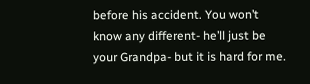before his accident. You won’t know any different- he’ll just be your Grandpa- but it is hard for me.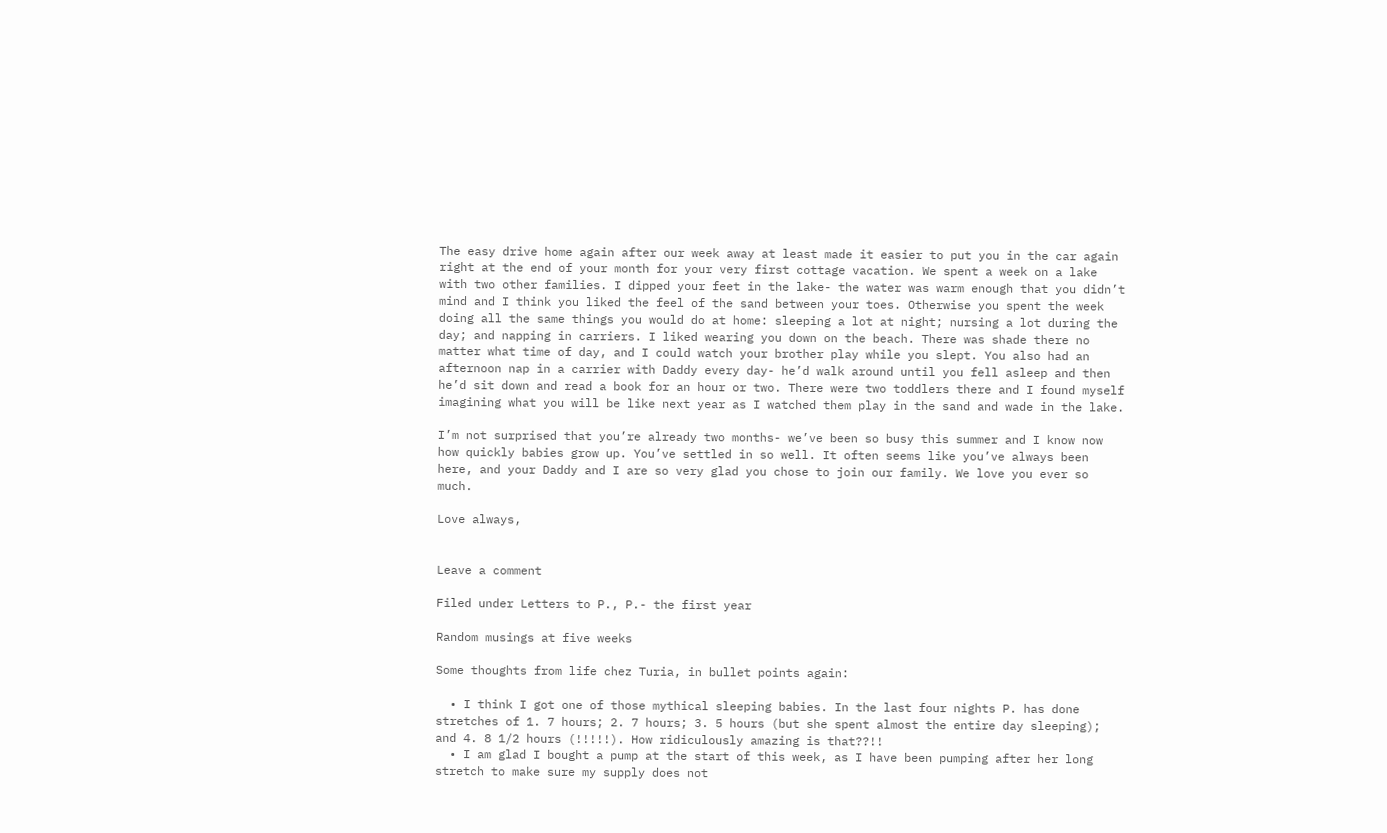The easy drive home again after our week away at least made it easier to put you in the car again right at the end of your month for your very first cottage vacation. We spent a week on a lake with two other families. I dipped your feet in the lake- the water was warm enough that you didn’t mind and I think you liked the feel of the sand between your toes. Otherwise you spent the week doing all the same things you would do at home: sleeping a lot at night; nursing a lot during the day; and napping in carriers. I liked wearing you down on the beach. There was shade there no matter what time of day, and I could watch your brother play while you slept. You also had an afternoon nap in a carrier with Daddy every day- he’d walk around until you fell asleep and then he’d sit down and read a book for an hour or two. There were two toddlers there and I found myself imagining what you will be like next year as I watched them play in the sand and wade in the lake.

I’m not surprised that you’re already two months- we’ve been so busy this summer and I know now how quickly babies grow up. You’ve settled in so well. It often seems like you’ve always been here, and your Daddy and I are so very glad you chose to join our family. We love you ever so much.

Love always,


Leave a comment

Filed under Letters to P., P.- the first year

Random musings at five weeks

Some thoughts from life chez Turia, in bullet points again:

  • I think I got one of those mythical sleeping babies. In the last four nights P. has done stretches of 1. 7 hours; 2. 7 hours; 3. 5 hours (but she spent almost the entire day sleeping); and 4. 8 1/2 hours (!!!!!). How ridiculously amazing is that??!!
  • I am glad I bought a pump at the start of this week, as I have been pumping after her long stretch to make sure my supply does not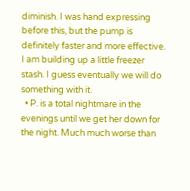diminish. I was hand expressing before this, but the pump is definitely faster and more effective. I am building up a little freezer stash. I guess eventually we will do something with it.
  • P. is a total nightmare in the evenings until we get her down for the night. Much much worse than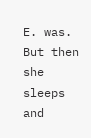E. was. But then she sleeps and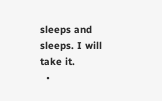sleeps and sleeps. I will take it.
  •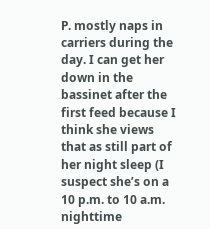P. mostly naps in carriers during the day. I can get her down in the bassinet after the first feed because I think she views that as still part of her night sleep (I suspect she’s on a 10 p.m. to 10 a.m. nighttime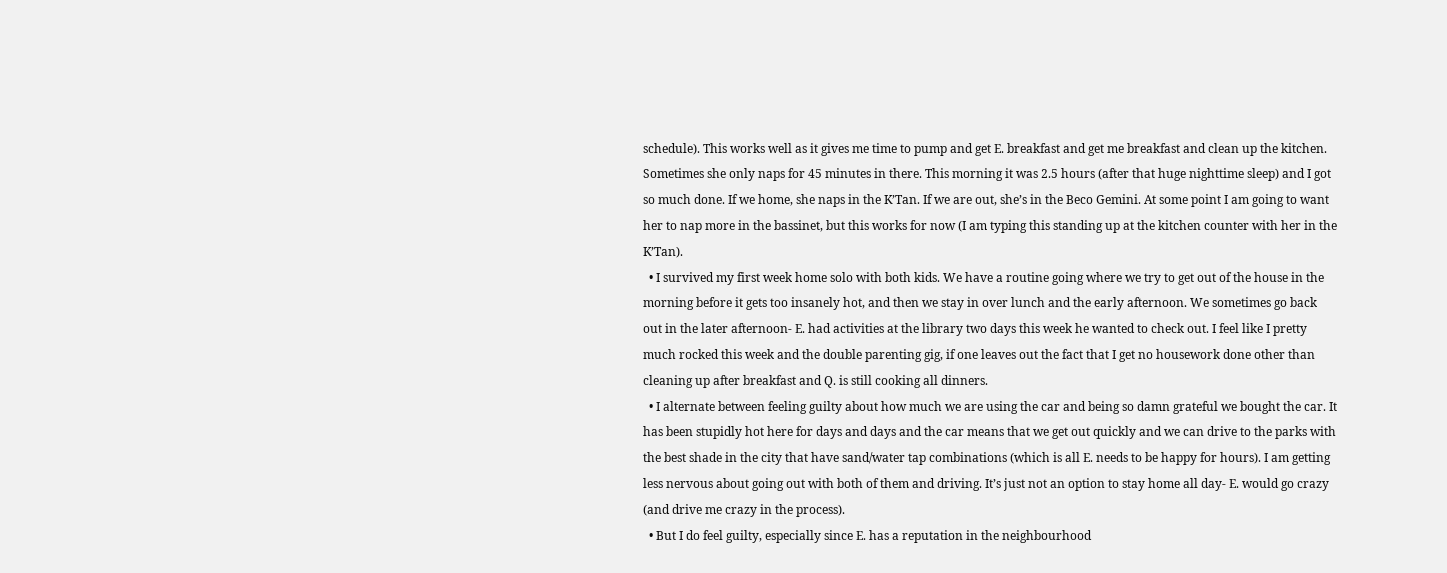schedule). This works well as it gives me time to pump and get E. breakfast and get me breakfast and clean up the kitchen. Sometimes she only naps for 45 minutes in there. This morning it was 2.5 hours (after that huge nighttime sleep) and I got so much done. If we home, she naps in the K’Tan. If we are out, she’s in the Beco Gemini. At some point I am going to want her to nap more in the bassinet, but this works for now (I am typing this standing up at the kitchen counter with her in the K’Tan).
  • I survived my first week home solo with both kids. We have a routine going where we try to get out of the house in the morning before it gets too insanely hot, and then we stay in over lunch and the early afternoon. We sometimes go back out in the later afternoon- E. had activities at the library two days this week he wanted to check out. I feel like I pretty much rocked this week and the double parenting gig, if one leaves out the fact that I get no housework done other than cleaning up after breakfast and Q. is still cooking all dinners.
  • I alternate between feeling guilty about how much we are using the car and being so damn grateful we bought the car. It has been stupidly hot here for days and days and the car means that we get out quickly and we can drive to the parks with the best shade in the city that have sand/water tap combinations (which is all E. needs to be happy for hours). I am getting less nervous about going out with both of them and driving. It’s just not an option to stay home all day- E. would go crazy (and drive me crazy in the process).
  • But I do feel guilty, especially since E. has a reputation in the neighbourhood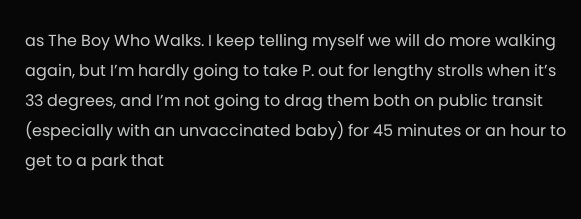as The Boy Who Walks. I keep telling myself we will do more walking again, but I’m hardly going to take P. out for lengthy strolls when it’s 33 degrees, and I’m not going to drag them both on public transit (especially with an unvaccinated baby) for 45 minutes or an hour to get to a park that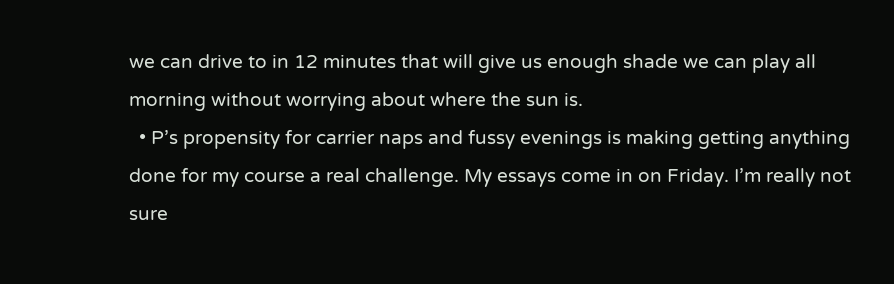we can drive to in 12 minutes that will give us enough shade we can play all morning without worrying about where the sun is.
  • P’s propensity for carrier naps and fussy evenings is making getting anything done for my course a real challenge. My essays come in on Friday. I’m really not sure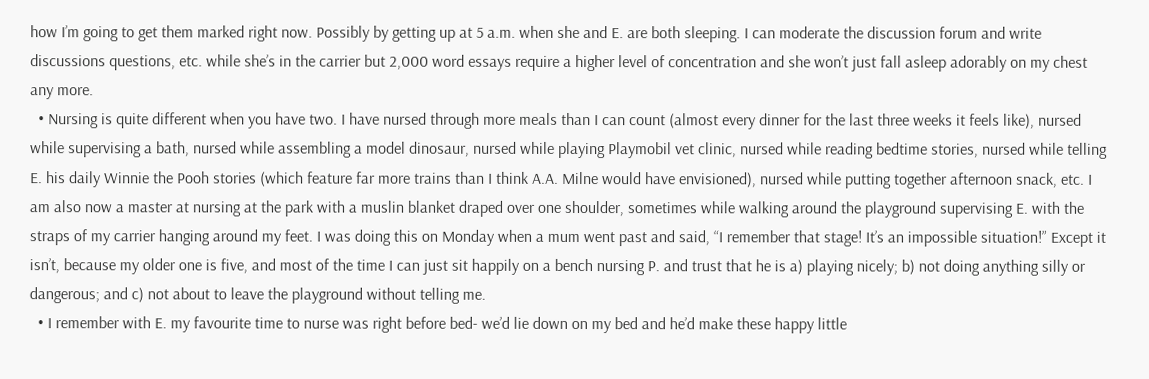how I’m going to get them marked right now. Possibly by getting up at 5 a.m. when she and E. are both sleeping. I can moderate the discussion forum and write discussions questions, etc. while she’s in the carrier but 2,000 word essays require a higher level of concentration and she won’t just fall asleep adorably on my chest any more.
  • Nursing is quite different when you have two. I have nursed through more meals than I can count (almost every dinner for the last three weeks it feels like), nursed while supervising a bath, nursed while assembling a model dinosaur, nursed while playing Playmobil vet clinic, nursed while reading bedtime stories, nursed while telling E. his daily Winnie the Pooh stories (which feature far more trains than I think A.A. Milne would have envisioned), nursed while putting together afternoon snack, etc. I am also now a master at nursing at the park with a muslin blanket draped over one shoulder, sometimes while walking around the playground supervising E. with the straps of my carrier hanging around my feet. I was doing this on Monday when a mum went past and said, “I remember that stage! It’s an impossible situation!” Except it isn’t, because my older one is five, and most of the time I can just sit happily on a bench nursing P. and trust that he is a) playing nicely; b) not doing anything silly or dangerous; and c) not about to leave the playground without telling me.
  • I remember with E. my favourite time to nurse was right before bed- we’d lie down on my bed and he’d make these happy little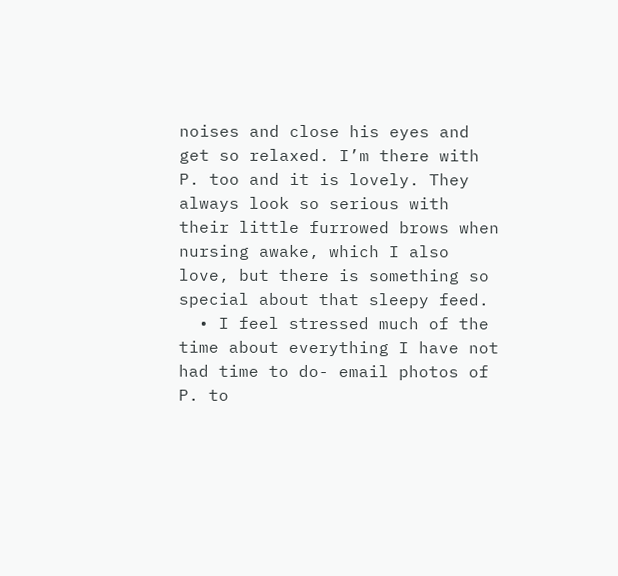noises and close his eyes and get so relaxed. I’m there with P. too and it is lovely. They always look so serious with their little furrowed brows when nursing awake, which I also love, but there is something so special about that sleepy feed.
  • I feel stressed much of the time about everything I have not had time to do- email photos of P. to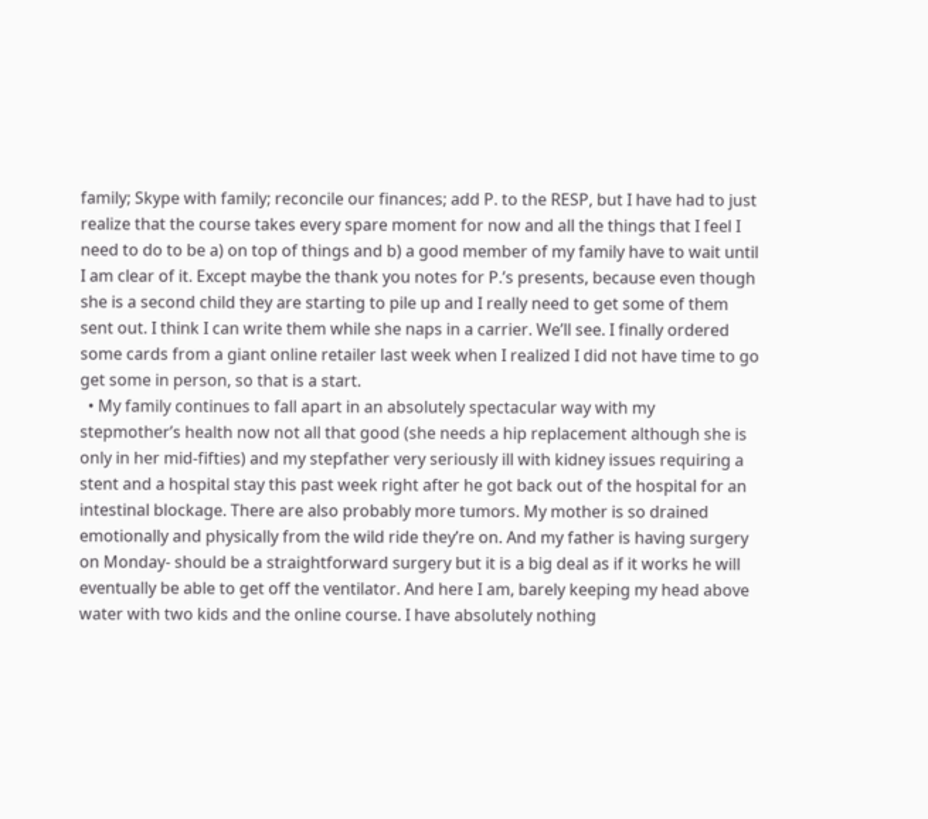family; Skype with family; reconcile our finances; add P. to the RESP, but I have had to just realize that the course takes every spare moment for now and all the things that I feel I need to do to be a) on top of things and b) a good member of my family have to wait until I am clear of it. Except maybe the thank you notes for P.’s presents, because even though she is a second child they are starting to pile up and I really need to get some of them sent out. I think I can write them while she naps in a carrier. We’ll see. I finally ordered some cards from a giant online retailer last week when I realized I did not have time to go get some in person, so that is a start.
  • My family continues to fall apart in an absolutely spectacular way with my stepmother’s health now not all that good (she needs a hip replacement although she is only in her mid-fifties) and my stepfather very seriously ill with kidney issues requiring a stent and a hospital stay this past week right after he got back out of the hospital for an intestinal blockage. There are also probably more tumors. My mother is so drained emotionally and physically from the wild ride they’re on. And my father is having surgery on Monday- should be a straightforward surgery but it is a big deal as if it works he will eventually be able to get off the ventilator. And here I am, barely keeping my head above water with two kids and the online course. I have absolutely nothing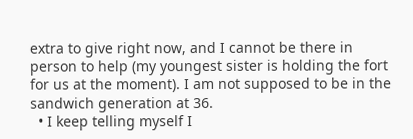extra to give right now, and I cannot be there in person to help (my youngest sister is holding the fort for us at the moment). I am not supposed to be in the sandwich generation at 36.
  • I keep telling myself I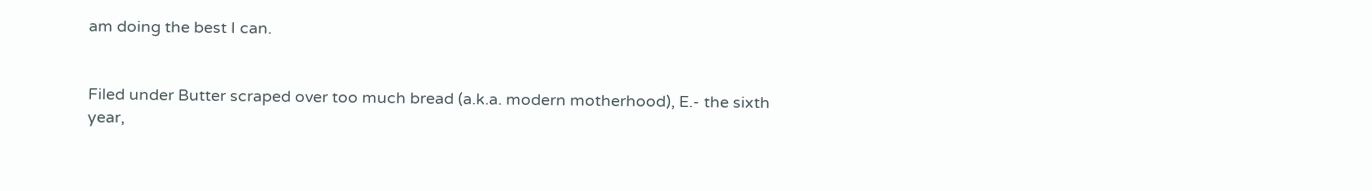am doing the best I can.


Filed under Butter scraped over too much bread (a.k.a. modern motherhood), E.- the sixth year,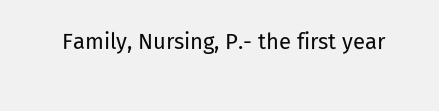Family, Nursing, P.- the first year